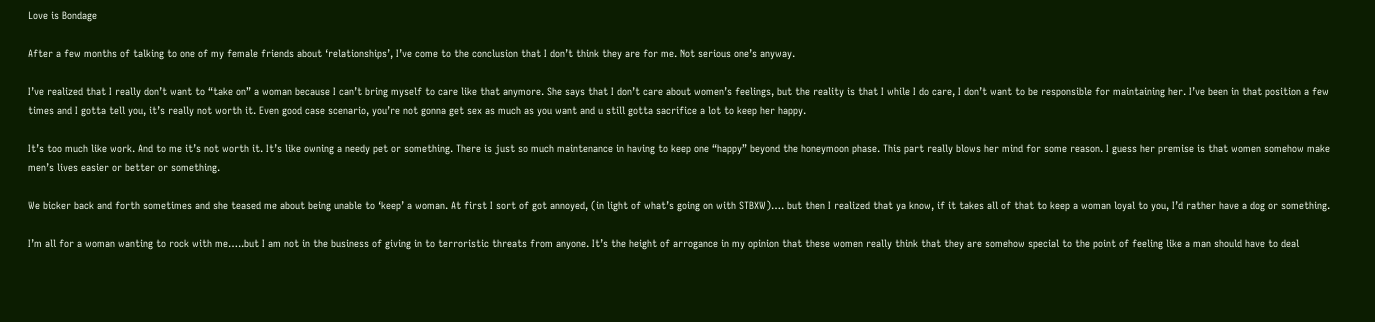Love is Bondage

After a few months of talking to one of my female friends about ‘relationships’, I’ve come to the conclusion that I don’t think they are for me. Not serious one’s anyway.

I’ve realized that I really don’t want to “take on” a woman because I can’t bring myself to care like that anymore. She says that I don’t care about women’s feelings, but the reality is that I while I do care, I don’t want to be responsible for maintaining her. I’ve been in that position a few times and I gotta tell you, it’s really not worth it. Even good case scenario, you’re not gonna get sex as much as you want and u still gotta sacrifice a lot to keep her happy.

It’s too much like work. And to me it’s not worth it. It’s like owning a needy pet or something. There is just so much maintenance in having to keep one “happy” beyond the honeymoon phase. This part really blows her mind for some reason. I guess her premise is that women somehow make men’s lives easier or better or something.

We bicker back and forth sometimes and she teased me about being unable to ‘keep’ a woman. At first I sort of got annoyed, (in light of what’s going on with STBXW)…. but then I realized that ya know, if it takes all of that to keep a woman loyal to you, I’d rather have a dog or something.

I’m all for a woman wanting to rock with me…..but I am not in the business of giving in to terroristic threats from anyone. It’s the height of arrogance in my opinion that these women really think that they are somehow special to the point of feeling like a man should have to deal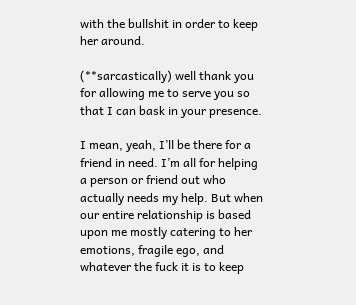with the bullshit in order to keep her around.

(**sarcastically) well thank you for allowing me to serve you so that I can bask in your presence.

I mean, yeah, I’ll be there for a friend in need. I’m all for helping a person or friend out who actually needs my help. But when our entire relationship is based upon me mostly catering to her emotions, fragile ego, and whatever the fuck it is to keep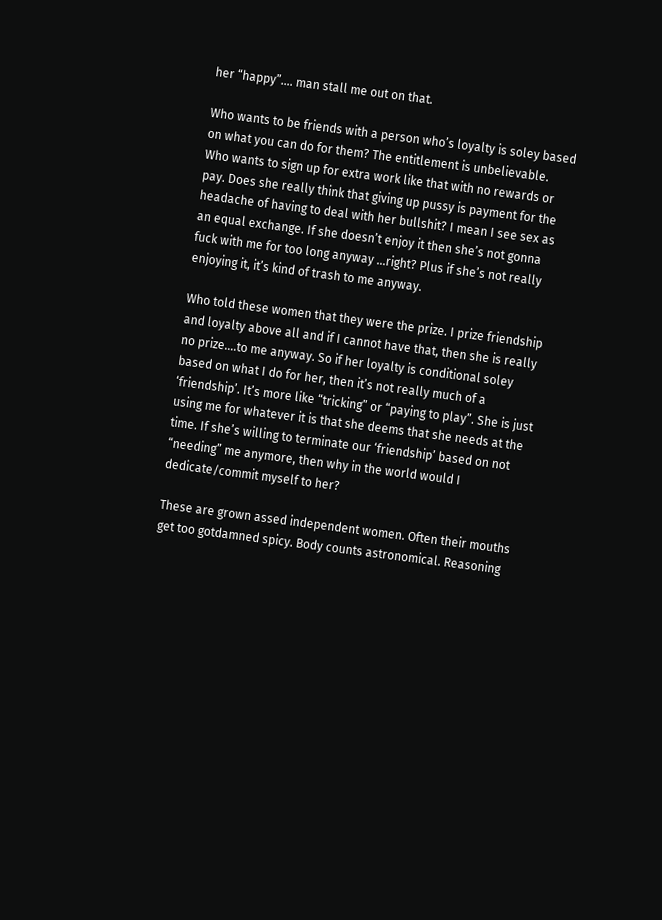her “happy”…. man stall me out on that.

Who wants to be friends with a person who’s loyalty is soley based on what you can do for them? The entitlement is unbelievable. Who wants to sign up for extra work like that with no rewards or pay. Does she really think that giving up pussy is payment for the headache of having to deal with her bullshit? I mean I see sex as an equal exchange. If she doesn’t enjoy it then she’s not gonna fuck with me for too long anyway …right? Plus if she’s not really enjoying it, it’s kind of trash to me anyway.

Who told these women that they were the prize. I prize friendship and loyalty above all and if I cannot have that, then she is really no prize….to me anyway. So if her loyalty is conditional soley based on what I do for her, then it’s not really much of a ‘friendship’. It’s more like “tricking” or “paying to play”. She is just using me for whatever it is that she deems that she needs at the time. If she’s willing to terminate our ‘friendship’ based on not “needing” me anymore, then why in the world would I dedicate/commit myself to her?

These are grown assed independent women. Often their mouths get too gotdamned spicy. Body counts astronomical. Reasoning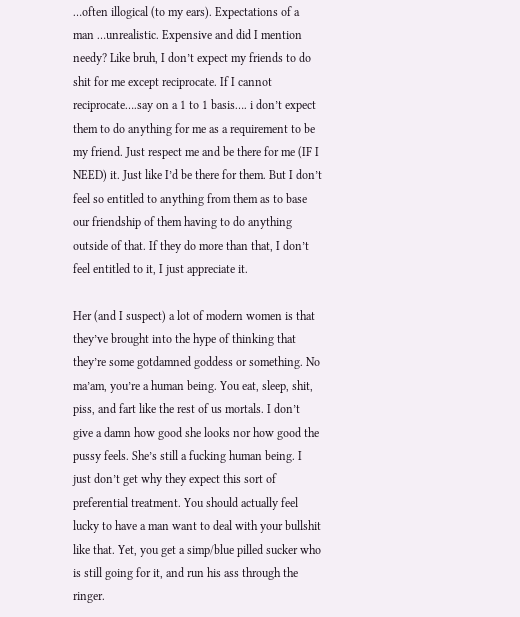…often illogical (to my ears). Expectations of a man …unrealistic. Expensive and did I mention needy? Like bruh, I don’t expect my friends to do shit for me except reciprocate. If I cannot reciprocate….say on a 1 to 1 basis…. i don’t expect them to do anything for me as a requirement to be my friend. Just respect me and be there for me (IF I NEED) it. Just like I’d be there for them. But I don’t feel so entitled to anything from them as to base our friendship of them having to do anything outside of that. If they do more than that, I don’t feel entitled to it, I just appreciate it.

Her (and I suspect) a lot of modern women is that they’ve brought into the hype of thinking that they’re some gotdamned goddess or something. No ma’am, you’re a human being. You eat, sleep, shit, piss, and fart like the rest of us mortals. I don’t give a damn how good she looks nor how good the pussy feels. She’s still a fucking human being. I just don’t get why they expect this sort of preferential treatment. You should actually feel lucky to have a man want to deal with your bullshit like that. Yet, you get a simp/blue pilled sucker who is still going for it, and run his ass through the ringer.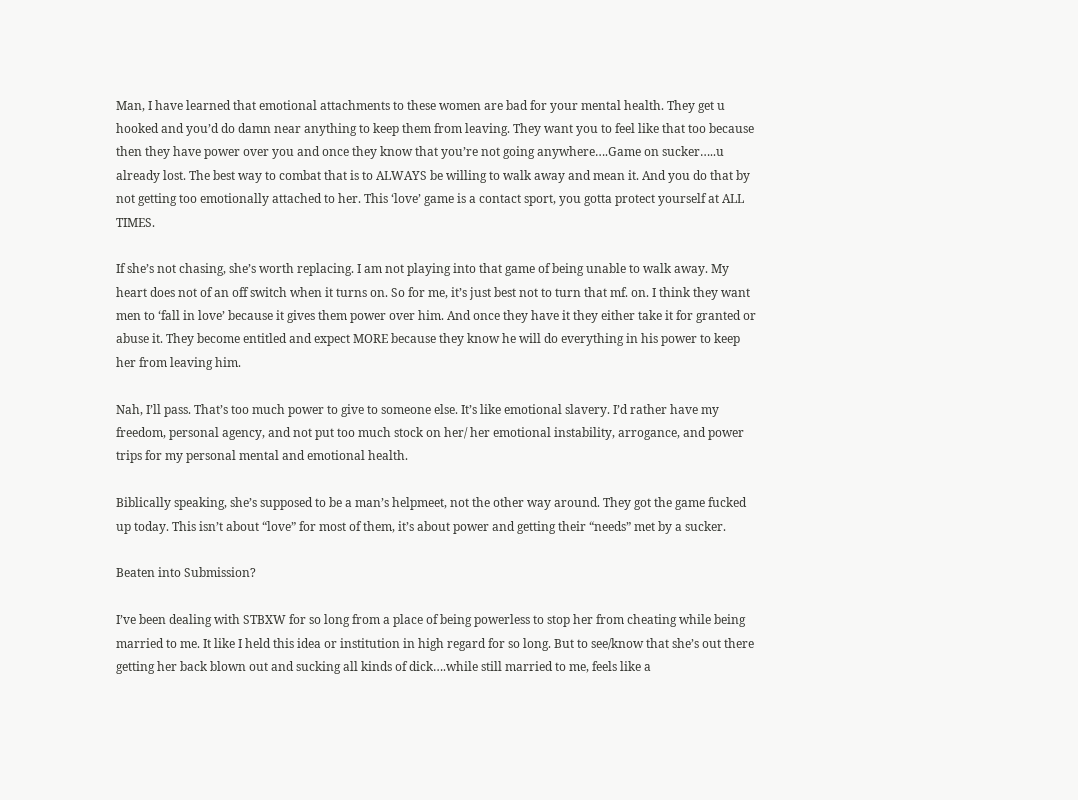Man, I have learned that emotional attachments to these women are bad for your mental health. They get u hooked and you’d do damn near anything to keep them from leaving. They want you to feel like that too because then they have power over you and once they know that you’re not going anywhere….Game on sucker…..u already lost. The best way to combat that is to ALWAYS be willing to walk away and mean it. And you do that by not getting too emotionally attached to her. This ‘love’ game is a contact sport, you gotta protect yourself at ALL TIMES.

If she’s not chasing, she’s worth replacing. I am not playing into that game of being unable to walk away. My heart does not of an off switch when it turns on. So for me, it’s just best not to turn that mf. on. I think they want men to ‘fall in love’ because it gives them power over him. And once they have it they either take it for granted or abuse it. They become entitled and expect MORE because they know he will do everything in his power to keep her from leaving him.

Nah, I’ll pass. That’s too much power to give to someone else. It’s like emotional slavery. I’d rather have my freedom, personal agency, and not put too much stock on her/ her emotional instability, arrogance, and power trips for my personal mental and emotional health.

Biblically speaking, she’s supposed to be a man’s helpmeet, not the other way around. They got the game fucked up today. This isn’t about “love” for most of them, it’s about power and getting their “needs” met by a sucker.

Beaten into Submission?

I’ve been dealing with STBXW for so long from a place of being powerless to stop her from cheating while being married to me. It like I held this idea or institution in high regard for so long. But to see/know that she’s out there getting her back blown out and sucking all kinds of dick….while still married to me, feels like a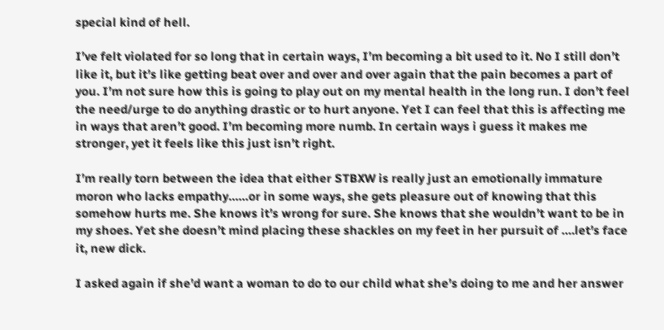special kind of hell.

I’ve felt violated for so long that in certain ways, I’m becoming a bit used to it. No I still don’t like it, but it’s like getting beat over and over and over again that the pain becomes a part of you. I’m not sure how this is going to play out on my mental health in the long run. I don’t feel the need/urge to do anything drastic or to hurt anyone. Yet I can feel that this is affecting me in ways that aren’t good. I’m becoming more numb. In certain ways i guess it makes me stronger, yet it feels like this just isn’t right.

I’m really torn between the idea that either STBXW is really just an emotionally immature moron who lacks empathy……or in some ways, she gets pleasure out of knowing that this somehow hurts me. She knows it’s wrong for sure. She knows that she wouldn’t want to be in my shoes. Yet she doesn’t mind placing these shackles on my feet in her pursuit of ….let’s face it, new dick.

I asked again if she’d want a woman to do to our child what she’s doing to me and her answer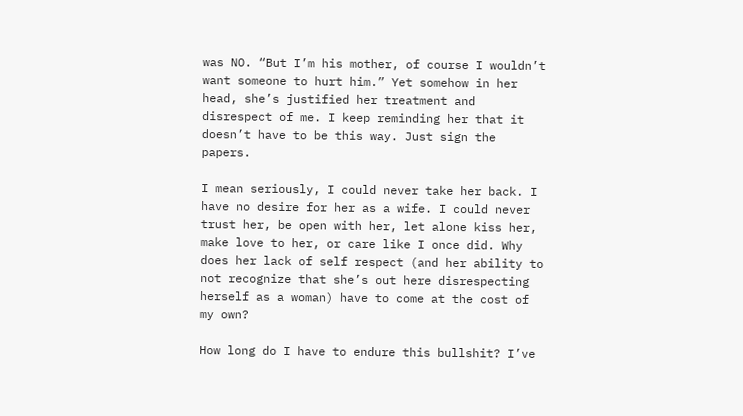was NO. “But I’m his mother, of course I wouldn’t want someone to hurt him.” Yet somehow in her head, she’s justified her treatment and disrespect of me. I keep reminding her that it doesn’t have to be this way. Just sign the papers.

I mean seriously, I could never take her back. I have no desire for her as a wife. I could never trust her, be open with her, let alone kiss her, make love to her, or care like I once did. Why does her lack of self respect (and her ability to not recognize that she’s out here disrespecting herself as a woman) have to come at the cost of my own?

How long do I have to endure this bullshit? I’ve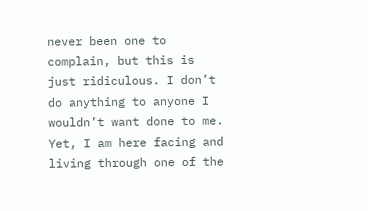never been one to complain, but this is just ridiculous. I don’t do anything to anyone I wouldn’t want done to me. Yet, I am here facing and living through one of the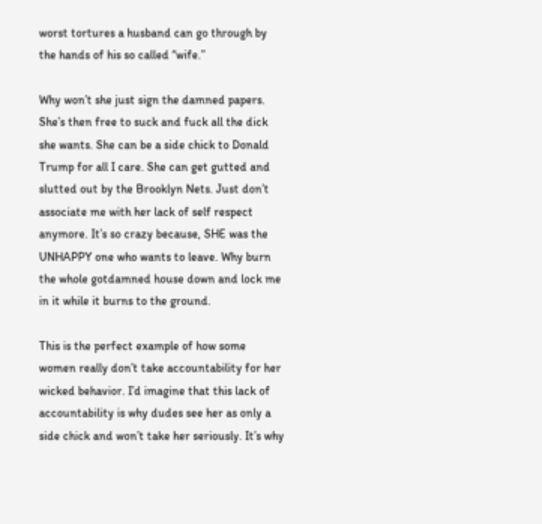worst tortures a husband can go through by the hands of his so called “wife.”

Why won’t she just sign the damned papers. She’s then free to suck and fuck all the dick she wants. She can be a side chick to Donald Trump for all I care. She can get gutted and slutted out by the Brooklyn Nets. Just don’t associate me with her lack of self respect anymore. It’s so crazy because, SHE was the UNHAPPY one who wants to leave. Why burn the whole gotdamned house down and lock me in it while it burns to the ground.

This is the perfect example of how some women really don’t take accountability for her wicked behavior. I’d imagine that this lack of accountability is why dudes see her as only a side chick and won’t take her seriously. It’s why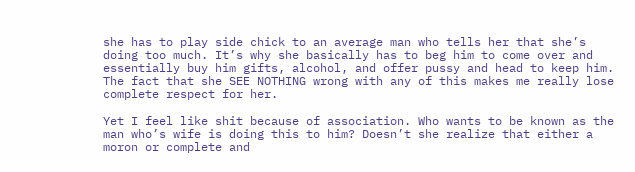she has to play side chick to an average man who tells her that she’s doing too much. It’s why she basically has to beg him to come over and essentially buy him gifts, alcohol, and offer pussy and head to keep him. The fact that she SEE NOTHING wrong with any of this makes me really lose complete respect for her.

Yet I feel like shit because of association. Who wants to be known as the man who’s wife is doing this to him? Doesn’t she realize that either a moron or complete and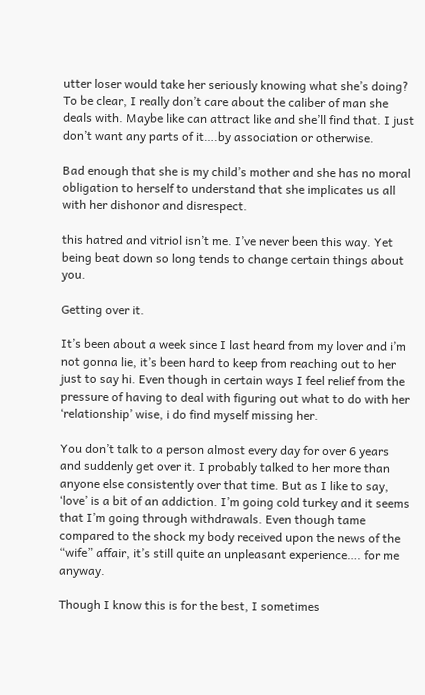utter loser would take her seriously knowing what she’s doing? To be clear, I really don’t care about the caliber of man she deals with. Maybe like can attract like and she’ll find that. I just don’t want any parts of it….by association or otherwise.

Bad enough that she is my child’s mother and she has no moral obligation to herself to understand that she implicates us all with her dishonor and disrespect.

this hatred and vitriol isn’t me. I’ve never been this way. Yet being beat down so long tends to change certain things about you.

Getting over it.

It’s been about a week since I last heard from my lover and i’m not gonna lie, it’s been hard to keep from reaching out to her just to say hi. Even though in certain ways I feel relief from the pressure of having to deal with figuring out what to do with her ‘relationship’ wise, i do find myself missing her.

You don’t talk to a person almost every day for over 6 years and suddenly get over it. I probably talked to her more than anyone else consistently over that time. But as I like to say, ‘love’ is a bit of an addiction. I’m going cold turkey and it seems that I’m going through withdrawals. Even though tame compared to the shock my body received upon the news of the “wife” affair, it’s still quite an unpleasant experience…. for me anyway.

Though I know this is for the best, I sometimes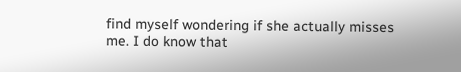find myself wondering if she actually misses me. I do know that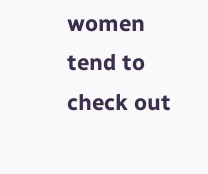women tend to check out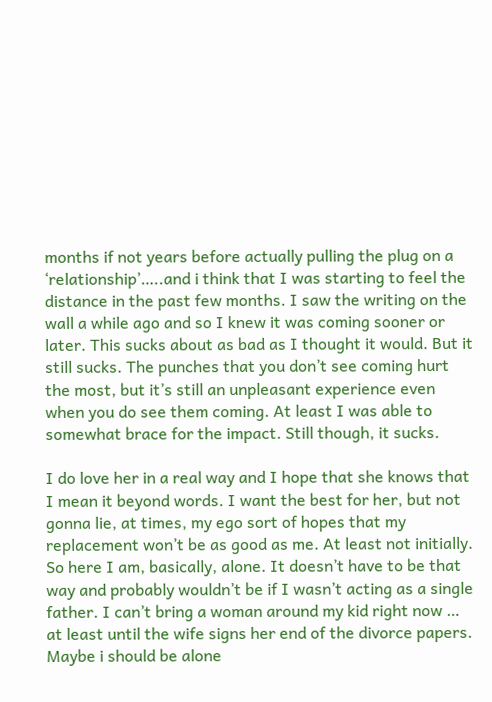months if not years before actually pulling the plug on a ‘relationship’…..and i think that I was starting to feel the distance in the past few months. I saw the writing on the wall a while ago and so I knew it was coming sooner or later. This sucks about as bad as I thought it would. But it still sucks. The punches that you don’t see coming hurt the most, but it’s still an unpleasant experience even when you do see them coming. At least I was able to somewhat brace for the impact. Still though, it sucks.

I do love her in a real way and I hope that she knows that I mean it beyond words. I want the best for her, but not gonna lie, at times, my ego sort of hopes that my replacement won’t be as good as me. At least not initially. So here I am, basically, alone. It doesn’t have to be that way and probably wouldn’t be if I wasn’t acting as a single father. I can’t bring a woman around my kid right now … at least until the wife signs her end of the divorce papers. Maybe i should be alone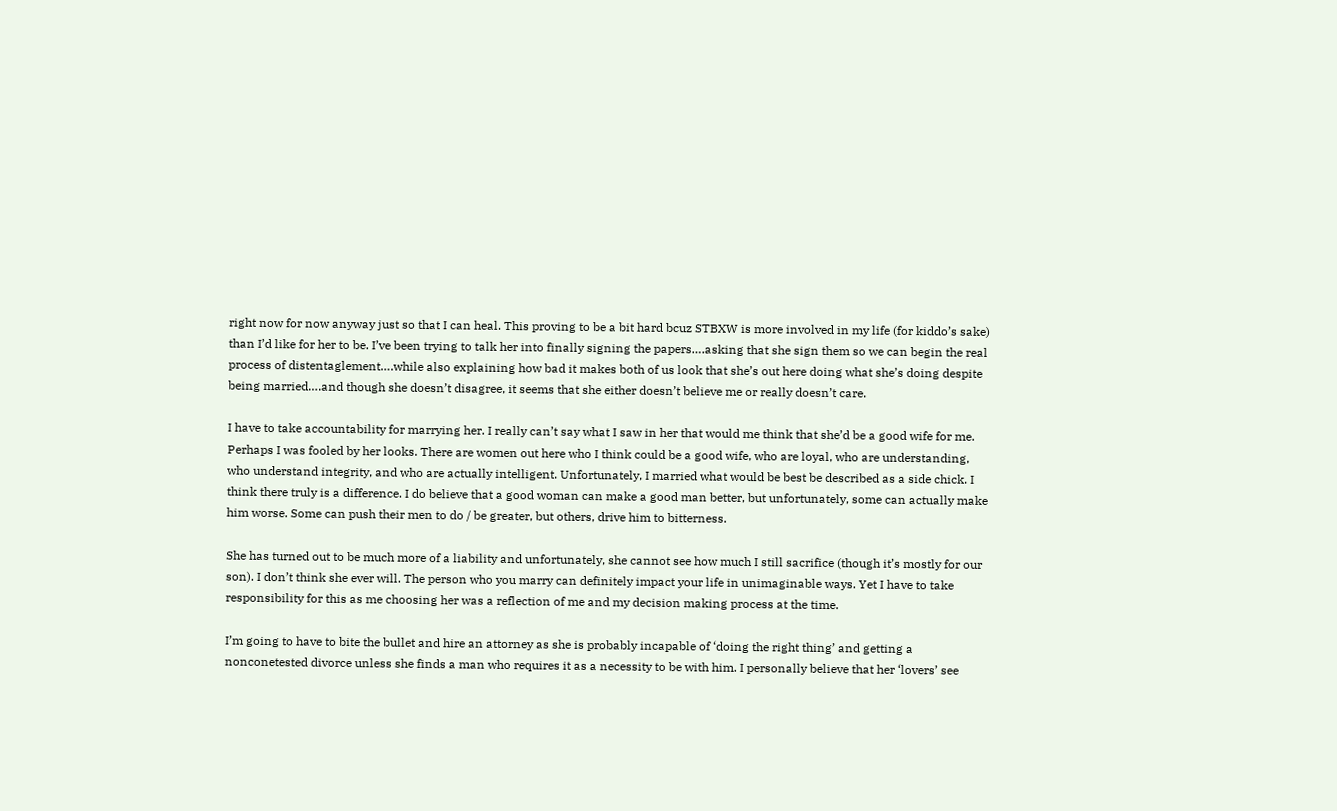right now for now anyway just so that I can heal. This proving to be a bit hard bcuz STBXW is more involved in my life (for kiddo’s sake) than I’d like for her to be. I’ve been trying to talk her into finally signing the papers….asking that she sign them so we can begin the real process of distentaglement….while also explaining how bad it makes both of us look that she’s out here doing what she’s doing despite being married….and though she doesn’t disagree, it seems that she either doesn’t believe me or really doesn’t care.

I have to take accountability for marrying her. I really can’t say what I saw in her that would me think that she’d be a good wife for me. Perhaps I was fooled by her looks. There are women out here who I think could be a good wife, who are loyal, who are understanding, who understand integrity, and who are actually intelligent. Unfortunately, I married what would be best be described as a side chick. I think there truly is a difference. I do believe that a good woman can make a good man better, but unfortunately, some can actually make him worse. Some can push their men to do / be greater, but others, drive him to bitterness.

She has turned out to be much more of a liability and unfortunately, she cannot see how much I still sacrifice (though it’s mostly for our son). I don’t think she ever will. The person who you marry can definitely impact your life in unimaginable ways. Yet I have to take responsibility for this as me choosing her was a reflection of me and my decision making process at the time.

I’m going to have to bite the bullet and hire an attorney as she is probably incapable of ‘doing the right thing’ and getting a nonconetested divorce unless she finds a man who requires it as a necessity to be with him. I personally believe that her ‘lovers’ see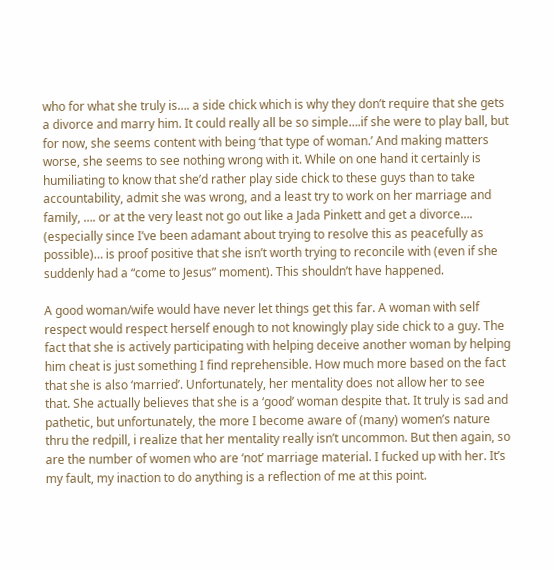who for what she truly is…. a side chick which is why they don’t require that she gets a divorce and marry him. It could really all be so simple….if she were to play ball, but for now, she seems content with being ‘that type of woman.’ And making matters worse, she seems to see nothing wrong with it. While on one hand it certainly is humiliating to know that she’d rather play side chick to these guys than to take accountability, admit she was wrong, and a least try to work on her marriage and family, …. or at the very least not go out like a Jada Pinkett and get a divorce…. (especially since I’ve been adamant about trying to resolve this as peacefully as possible)… is proof positive that she isn’t worth trying to reconcile with (even if she suddenly had a “come to Jesus” moment). This shouldn’t have happened.

A good woman/wife would have never let things get this far. A woman with self respect would respect herself enough to not knowingly play side chick to a guy. The fact that she is actively participating with helping deceive another woman by helping him cheat is just something I find reprehensible. How much more based on the fact that she is also ‘married’. Unfortunately, her mentality does not allow her to see that. She actually believes that she is a ‘good’ woman despite that. It truly is sad and pathetic, but unfortunately, the more I become aware of (many) women’s nature thru the redpill, i realize that her mentality really isn’t uncommon. But then again, so are the number of women who are ‘not’ marriage material. I fucked up with her. It’s my fault, my inaction to do anything is a reflection of me at this point.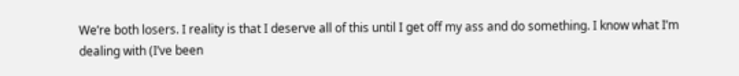We’re both losers. I reality is that I deserve all of this until I get off my ass and do something. I know what I’m dealing with (I’ve been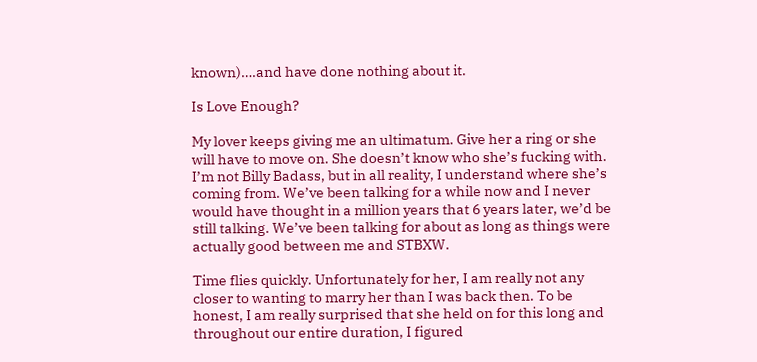known)….and have done nothing about it.

Is Love Enough?

My lover keeps giving me an ultimatum. Give her a ring or she will have to move on. She doesn’t know who she’s fucking with. I’m not Billy Badass, but in all reality, I understand where she’s coming from. We’ve been talking for a while now and I never would have thought in a million years that 6 years later, we’d be still talking. We’ve been talking for about as long as things were actually good between me and STBXW.

Time flies quickly. Unfortunately for her, I am really not any closer to wanting to marry her than I was back then. To be honest, I am really surprised that she held on for this long and throughout our entire duration, I figured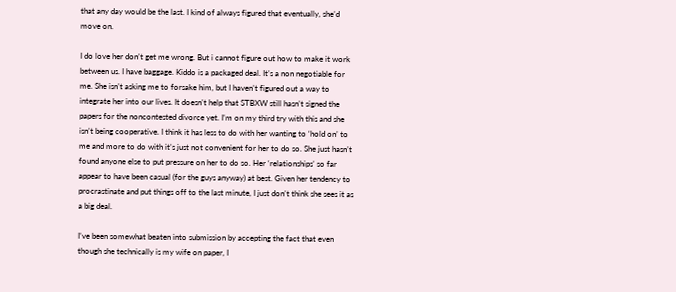that any day would be the last. I kind of always figured that eventually, she’d move on.

I do love her don’t get me wrong. But i cannot figure out how to make it work between us. I have baggage. Kiddo is a packaged deal. It’s a non negotiable for me. She isn’t asking me to forsake him, but I haven’t figured out a way to integrate her into our lives. It doesn’t help that STBXW still hasn’t signed the papers for the noncontested divorce yet. I’m on my third try with this and she isn’t being cooperative. I think it has less to do with her wanting to ‘hold on’ to me and more to do with it’s just not convenient for her to do so. She just hasn’t found anyone else to put pressure on her to do so. Her ‘relationships’ so far appear to have been casual (for the guys anyway) at best. Given her tendency to procrastinate and put things off to the last minute, I just don’t think she sees it as a big deal.

I’ve been somewhat beaten into submission by accepting the fact that even though she technically is my wife on paper, I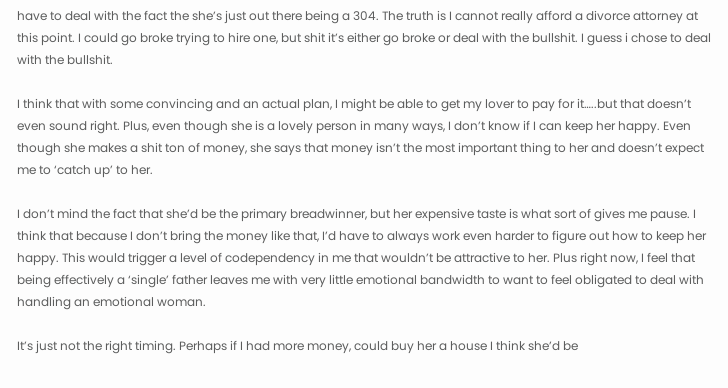have to deal with the fact the she’s just out there being a 304. The truth is I cannot really afford a divorce attorney at this point. I could go broke trying to hire one, but shit it’s either go broke or deal with the bullshit. I guess i chose to deal with the bullshit.

I think that with some convincing and an actual plan, I might be able to get my lover to pay for it…..but that doesn’t even sound right. Plus, even though she is a lovely person in many ways, I don’t know if I can keep her happy. Even though she makes a shit ton of money, she says that money isn’t the most important thing to her and doesn’t expect me to ‘catch up’ to her.

I don’t mind the fact that she’d be the primary breadwinner, but her expensive taste is what sort of gives me pause. I think that because I don’t bring the money like that, I’d have to always work even harder to figure out how to keep her happy. This would trigger a level of codependency in me that wouldn’t be attractive to her. Plus right now, I feel that being effectively a ‘single’ father leaves me with very little emotional bandwidth to want to feel obligated to deal with handling an emotional woman.

It’s just not the right timing. Perhaps if I had more money, could buy her a house I think she’d be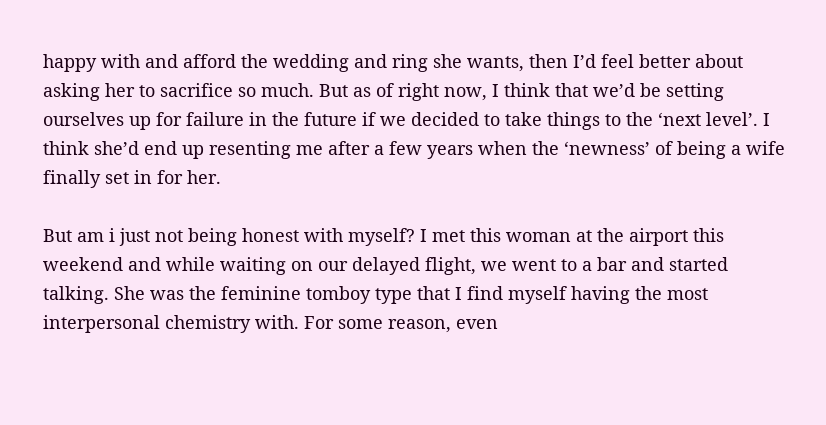happy with and afford the wedding and ring she wants, then I’d feel better about asking her to sacrifice so much. But as of right now, I think that we’d be setting ourselves up for failure in the future if we decided to take things to the ‘next level’. I think she’d end up resenting me after a few years when the ‘newness’ of being a wife finally set in for her.

But am i just not being honest with myself? I met this woman at the airport this weekend and while waiting on our delayed flight, we went to a bar and started talking. She was the feminine tomboy type that I find myself having the most interpersonal chemistry with. For some reason, even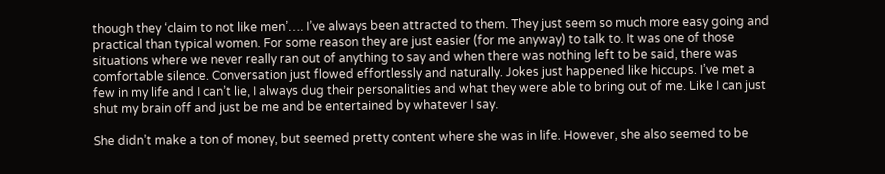though they ‘claim to not like men’…. I’ve always been attracted to them. They just seem so much more easy going and practical than typical women. For some reason they are just easier (for me anyway) to talk to. It was one of those situations where we never really ran out of anything to say and when there was nothing left to be said, there was comfortable silence. Conversation just flowed effortlessly and naturally. Jokes just happened like hiccups. I’ve met a few in my life and I can’t lie, I always dug their personalities and what they were able to bring out of me. Like I can just shut my brain off and just be me and be entertained by whatever I say.

She didn’t make a ton of money, but seemed pretty content where she was in life. However, she also seemed to be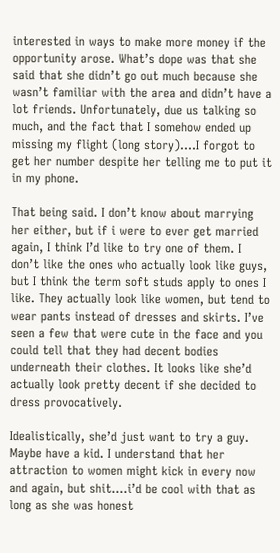interested in ways to make more money if the opportunity arose. What’s dope was that she said that she didn’t go out much because she wasn’t familiar with the area and didn’t have a lot friends. Unfortunately, due us talking so much, and the fact that I somehow ended up missing my flight (long story)….I forgot to get her number despite her telling me to put it in my phone.

That being said. I don’t know about marrying her either, but if i were to ever get married again, I think I’d like to try one of them. I don’t like the ones who actually look like guys, but I think the term soft studs apply to ones I like. They actually look like women, but tend to wear pants instead of dresses and skirts. I’ve seen a few that were cute in the face and you could tell that they had decent bodies underneath their clothes. It looks like she’d actually look pretty decent if she decided to dress provocatively.

Idealistically, she’d just want to try a guy. Maybe have a kid. I understand that her attraction to women might kick in every now and again, but shit….i’d be cool with that as long as she was honest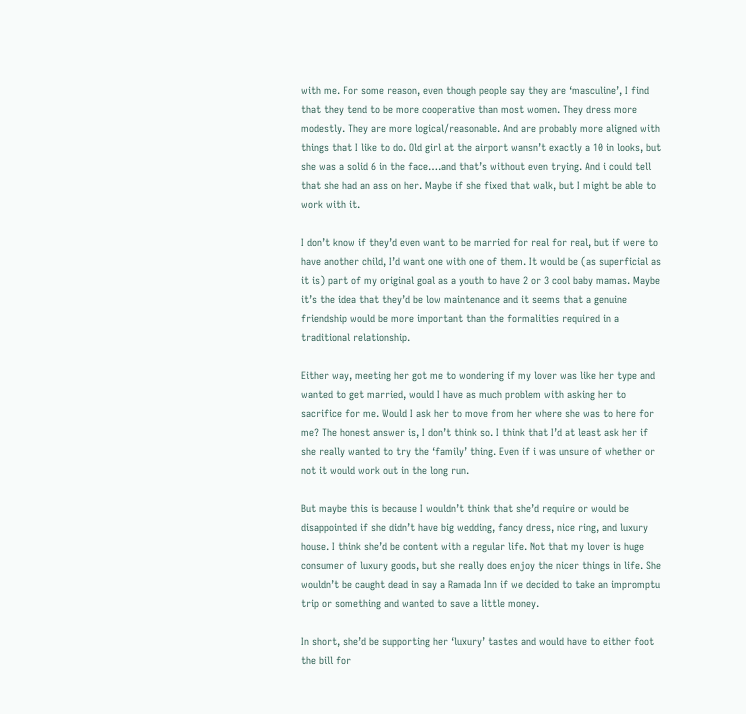with me. For some reason, even though people say they are ‘masculine’, I find that they tend to be more cooperative than most women. They dress more modestly. They are more logical/reasonable. And are probably more aligned with things that I like to do. Old girl at the airport wansn’t exactly a 10 in looks, but she was a solid 6 in the face….and that’s without even trying. And i could tell that she had an ass on her. Maybe if she fixed that walk, but I might be able to work with it.

I don’t know if they’d even want to be married for real for real, but if were to have another child, I’d want one with one of them. It would be (as superficial as it is) part of my original goal as a youth to have 2 or 3 cool baby mamas. Maybe it’s the idea that they’d be low maintenance and it seems that a genuine friendship would be more important than the formalities required in a traditional relationship.

Either way, meeting her got me to wondering if my lover was like her type and wanted to get married, would I have as much problem with asking her to sacrifice for me. Would I ask her to move from her where she was to here for me? The honest answer is, I don’t think so. I think that I’d at least ask her if she really wanted to try the ‘family’ thing. Even if i was unsure of whether or not it would work out in the long run.

But maybe this is because I wouldn’t think that she’d require or would be disappointed if she didn’t have big wedding, fancy dress, nice ring, and luxury house. I think she’d be content with a regular life. Not that my lover is huge consumer of luxury goods, but she really does enjoy the nicer things in life. She wouldn’t be caught dead in say a Ramada Inn if we decided to take an impromptu trip or something and wanted to save a little money.

In short, she’d be supporting her ‘luxury’ tastes and would have to either foot the bill for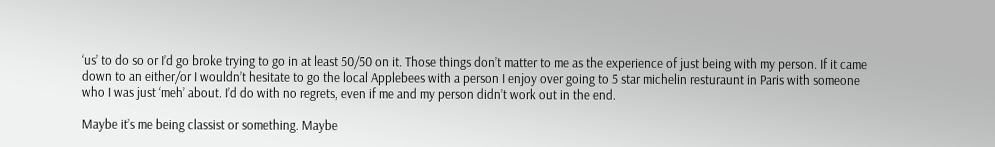‘us’ to do so or I’d go broke trying to go in at least 50/50 on it. Those things don’t matter to me as the experience of just being with my person. If it came down to an either/or I wouldn’t hesitate to go the local Applebees with a person I enjoy over going to 5 star michelin resturaunt in Paris with someone who I was just ‘meh’ about. I’d do with no regrets, even if me and my person didn’t work out in the end.

Maybe it’s me being classist or something. Maybe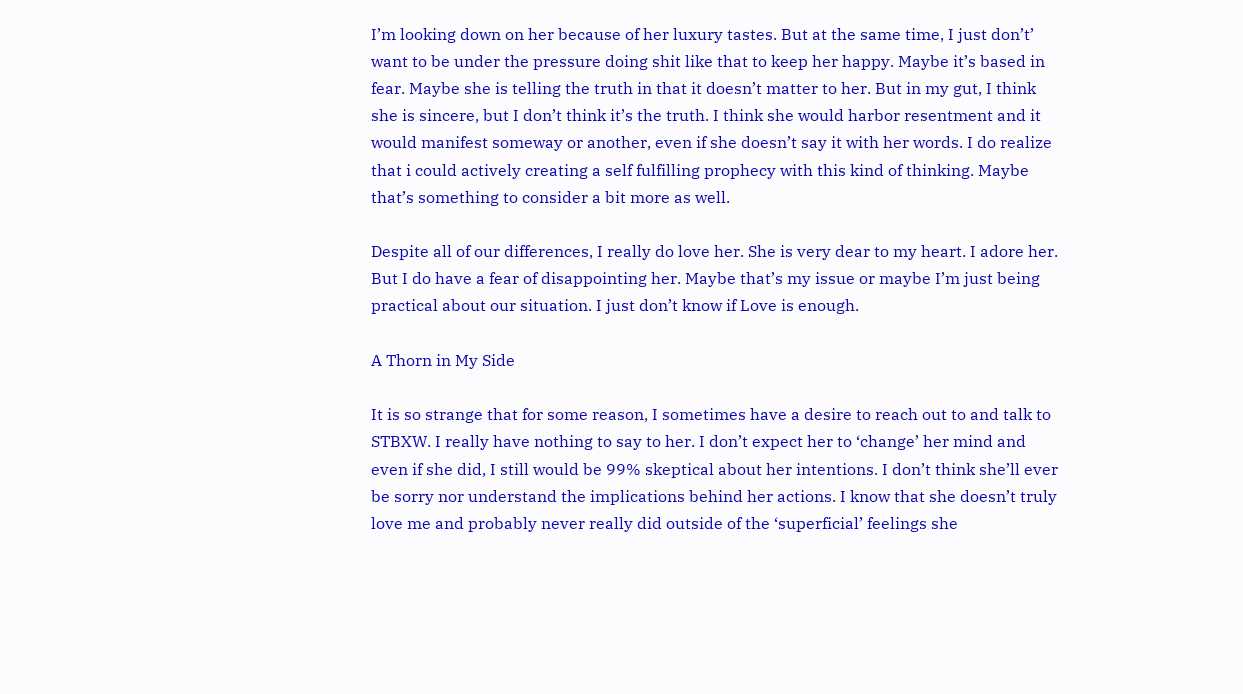I’m looking down on her because of her luxury tastes. But at the same time, I just don’t’ want to be under the pressure doing shit like that to keep her happy. Maybe it’s based in fear. Maybe she is telling the truth in that it doesn’t matter to her. But in my gut, I think she is sincere, but I don’t think it’s the truth. I think she would harbor resentment and it would manifest someway or another, even if she doesn’t say it with her words. I do realize that i could actively creating a self fulfilling prophecy with this kind of thinking. Maybe that’s something to consider a bit more as well.

Despite all of our differences, I really do love her. She is very dear to my heart. I adore her. But I do have a fear of disappointing her. Maybe that’s my issue or maybe I’m just being practical about our situation. I just don’t know if Love is enough.

A Thorn in My Side

It is so strange that for some reason, I sometimes have a desire to reach out to and talk to STBXW. I really have nothing to say to her. I don’t expect her to ‘change’ her mind and even if she did, I still would be 99% skeptical about her intentions. I don’t think she’ll ever be sorry nor understand the implications behind her actions. I know that she doesn’t truly love me and probably never really did outside of the ‘superficial’ feelings she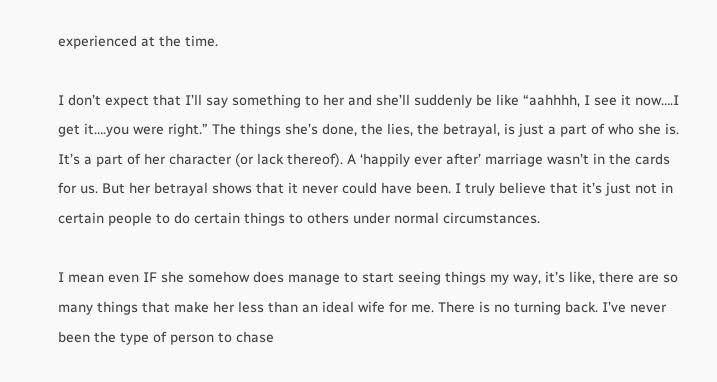experienced at the time.

I don’t expect that I’ll say something to her and she’ll suddenly be like “aahhhh, I see it now….I get it….you were right.” The things she’s done, the lies, the betrayal, is just a part of who she is. It’s a part of her character (or lack thereof). A ‘happily ever after’ marriage wasn’t in the cards for us. But her betrayal shows that it never could have been. I truly believe that it’s just not in certain people to do certain things to others under normal circumstances.

I mean even IF she somehow does manage to start seeing things my way, it’s like, there are so many things that make her less than an ideal wife for me. There is no turning back. I’ve never been the type of person to chase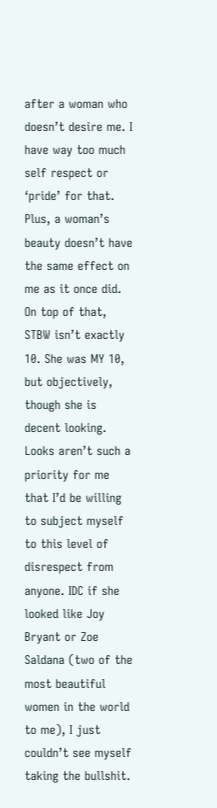after a woman who doesn’t desire me. I have way too much self respect or ‘pride’ for that. Plus, a woman’s beauty doesn’t have the same effect on me as it once did. On top of that, STBW isn’t exactly 10. She was MY 10, but objectively, though she is decent looking. Looks aren’t such a priority for me that I’d be willing to subject myself to this level of disrespect from anyone. IDC if she looked like Joy Bryant or Zoe Saldana (two of the most beautiful women in the world to me), I just couldn’t see myself taking the bullshit.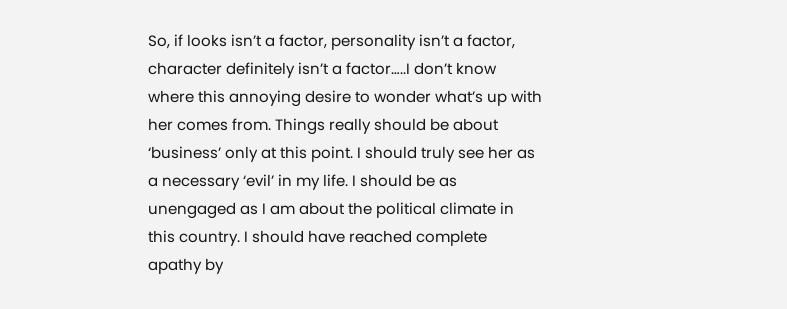So, if looks isn’t a factor, personality isn’t a factor, character definitely isn’t a factor…..I don’t know where this annoying desire to wonder what’s up with her comes from. Things really should be about ‘business’ only at this point. I should truly see her as a necessary ‘evil’ in my life. I should be as unengaged as I am about the political climate in this country. I should have reached complete apathy by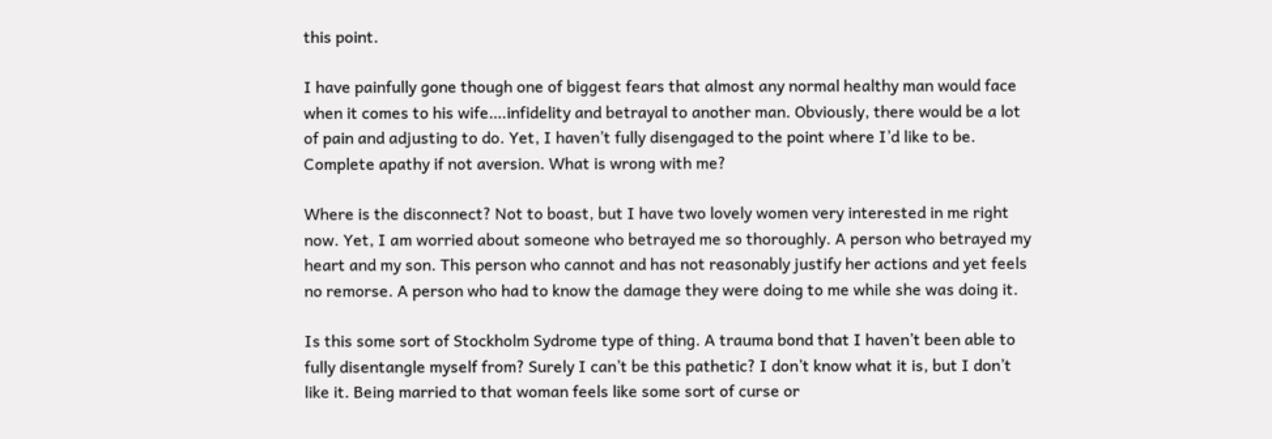this point.

I have painfully gone though one of biggest fears that almost any normal healthy man would face when it comes to his wife….infidelity and betrayal to another man. Obviously, there would be a lot of pain and adjusting to do. Yet, I haven’t fully disengaged to the point where I’d like to be. Complete apathy if not aversion. What is wrong with me?

Where is the disconnect? Not to boast, but I have two lovely women very interested in me right now. Yet, I am worried about someone who betrayed me so thoroughly. A person who betrayed my heart and my son. This person who cannot and has not reasonably justify her actions and yet feels no remorse. A person who had to know the damage they were doing to me while she was doing it.

Is this some sort of Stockholm Sydrome type of thing. A trauma bond that I haven’t been able to fully disentangle myself from? Surely I can’t be this pathetic? I don’t know what it is, but I don’t like it. Being married to that woman feels like some sort of curse or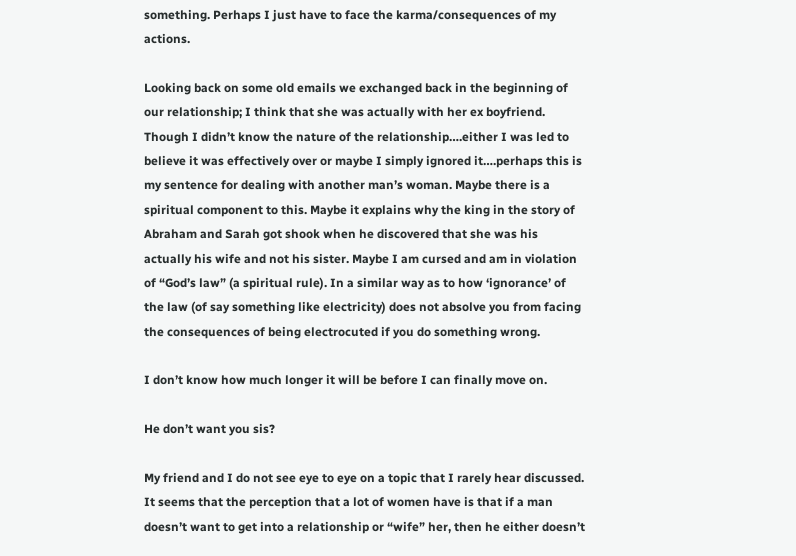something. Perhaps I just have to face the karma/consequences of my actions.

Looking back on some old emails we exchanged back in the beginning of our relationship; I think that she was actually with her ex boyfriend. Though I didn’t know the nature of the relationship….either I was led to believe it was effectively over or maybe I simply ignored it….perhaps this is my sentence for dealing with another man’s woman. Maybe there is a spiritual component to this. Maybe it explains why the king in the story of Abraham and Sarah got shook when he discovered that she was his actually his wife and not his sister. Maybe I am cursed and am in violation of “God’s law” (a spiritual rule). In a similar way as to how ‘ignorance’ of the law (of say something like electricity) does not absolve you from facing the consequences of being electrocuted if you do something wrong.

I don’t know how much longer it will be before I can finally move on.

He don’t want you sis?

My friend and I do not see eye to eye on a topic that I rarely hear discussed. It seems that the perception that a lot of women have is that if a man doesn’t want to get into a relationship or “wife” her, then he either doesn’t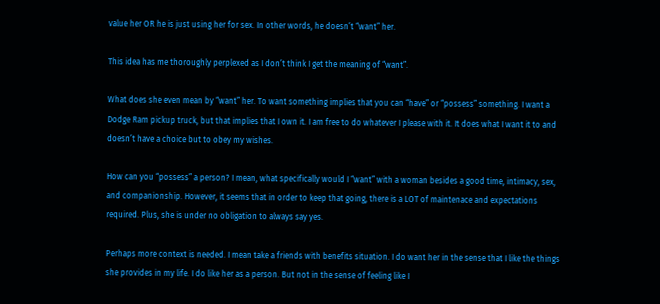value her OR he is just using her for sex. In other words, he doesn’t “want” her.

This idea has me thoroughly perplexed as I don’t think I get the meaning of “want”.

What does she even mean by “want” her. To want something implies that you can “have” or “possess” something. I want a Dodge Ram pickup truck, but that implies that I own it. I am free to do whatever I please with it. It does what I want it to and doesn’t have a choice but to obey my wishes.

How can you “possess” a person? I mean, what specifically would I “want” with a woman besides a good time, intimacy, sex, and companionship. However, it seems that in order to keep that going, there is a LOT of maintenace and expectations required. Plus, she is under no obligation to always say yes.

Perhaps more context is needed. I mean take a friends with benefits situation. I do want her in the sense that I like the things she provides in my life. I do like her as a person. But not in the sense of feeling like I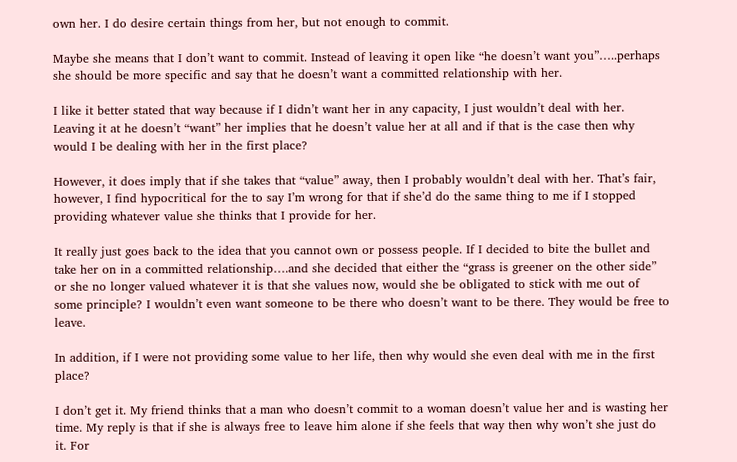own her. I do desire certain things from her, but not enough to commit.

Maybe she means that I don’t want to commit. Instead of leaving it open like “he doesn’t want you”…..perhaps she should be more specific and say that he doesn’t want a committed relationship with her.

I like it better stated that way because if I didn’t want her in any capacity, I just wouldn’t deal with her. Leaving it at he doesn’t “want” her implies that he doesn’t value her at all and if that is the case then why would I be dealing with her in the first place?

However, it does imply that if she takes that “value” away, then I probably wouldn’t deal with her. That’s fair, however, I find hypocritical for the to say I’m wrong for that if she’d do the same thing to me if I stopped providing whatever value she thinks that I provide for her.

It really just goes back to the idea that you cannot own or possess people. If I decided to bite the bullet and take her on in a committed relationship….and she decided that either the “grass is greener on the other side” or she no longer valued whatever it is that she values now, would she be obligated to stick with me out of some principle? I wouldn’t even want someone to be there who doesn’t want to be there. They would be free to leave.

In addition, if I were not providing some value to her life, then why would she even deal with me in the first place?

I don’t get it. My friend thinks that a man who doesn’t commit to a woman doesn’t value her and is wasting her time. My reply is that if she is always free to leave him alone if she feels that way then why won’t she just do it. For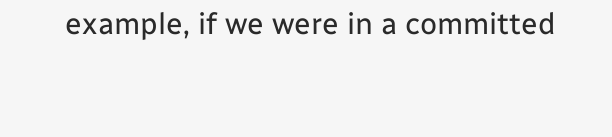example, if we were in a committed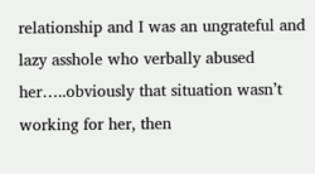relationship and I was an ungrateful and lazy asshole who verbally abused her…..obviously that situation wasn’t working for her, then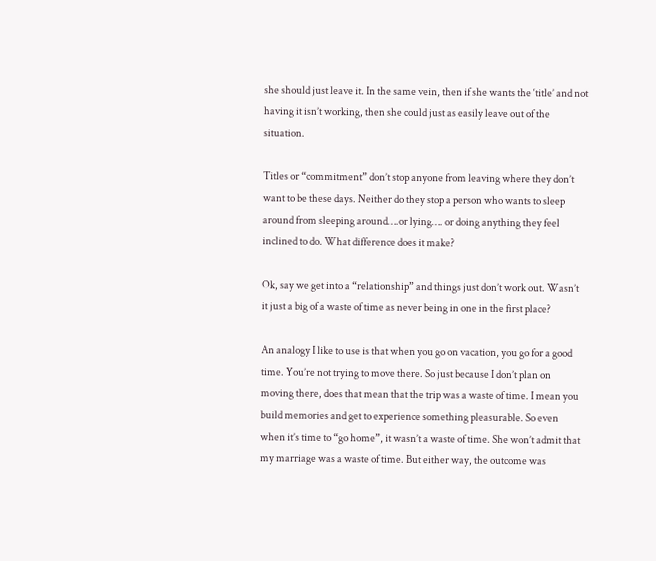she should just leave it. In the same vein, then if she wants the ‘title’ and not having it isn’t working, then she could just as easily leave out of the situation.

Titles or “commitment” don’t stop anyone from leaving where they don’t want to be these days. Neither do they stop a person who wants to sleep around from sleeping around….or lying…. or doing anything they feel inclined to do. What difference does it make?

Ok, say we get into a “relationship” and things just don’t work out. Wasn’t it just a big of a waste of time as never being in one in the first place?

An analogy I like to use is that when you go on vacation, you go for a good time. You’re not trying to move there. So just because I don’t plan on moving there, does that mean that the trip was a waste of time. I mean you build memories and get to experience something pleasurable. So even when it’s time to “go home”, it wasn’t a waste of time. She won’t admit that my marriage was a waste of time. But either way, the outcome was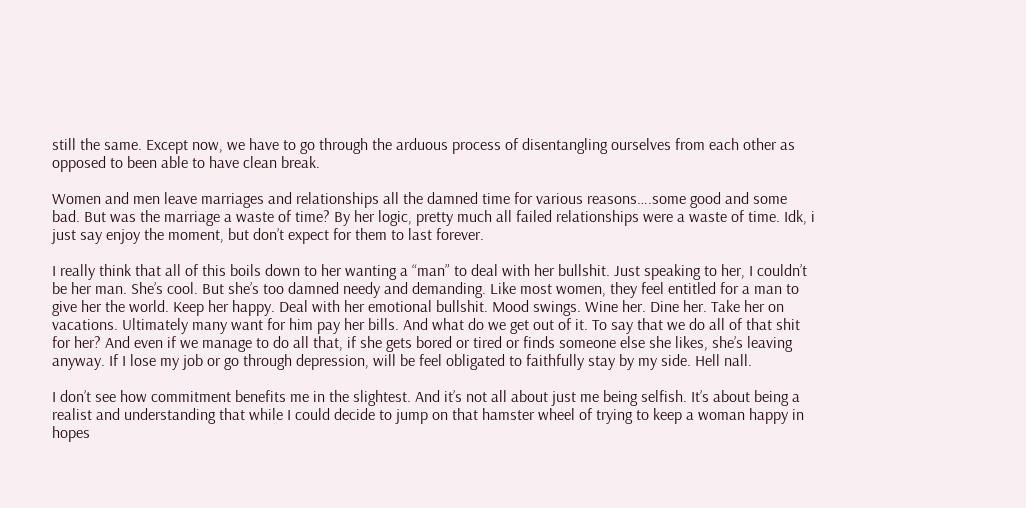still the same. Except now, we have to go through the arduous process of disentangling ourselves from each other as opposed to been able to have clean break.

Women and men leave marriages and relationships all the damned time for various reasons….some good and some bad. But was the marriage a waste of time? By her logic, pretty much all failed relationships were a waste of time. Idk, i just say enjoy the moment, but don’t expect for them to last forever.

I really think that all of this boils down to her wanting a “man” to deal with her bullshit. Just speaking to her, I couldn’t be her man. She’s cool. But she’s too damned needy and demanding. Like most women, they feel entitled for a man to give her the world. Keep her happy. Deal with her emotional bullshit. Mood swings. Wine her. Dine her. Take her on vacations. Ultimately many want for him pay her bills. And what do we get out of it. To say that we do all of that shit for her? And even if we manage to do all that, if she gets bored or tired or finds someone else she likes, she’s leaving anyway. If I lose my job or go through depression, will be feel obligated to faithfully stay by my side. Hell nall.

I don’t see how commitment benefits me in the slightest. And it’s not all about just me being selfish. It’s about being a realist and understanding that while I could decide to jump on that hamster wheel of trying to keep a woman happy in hopes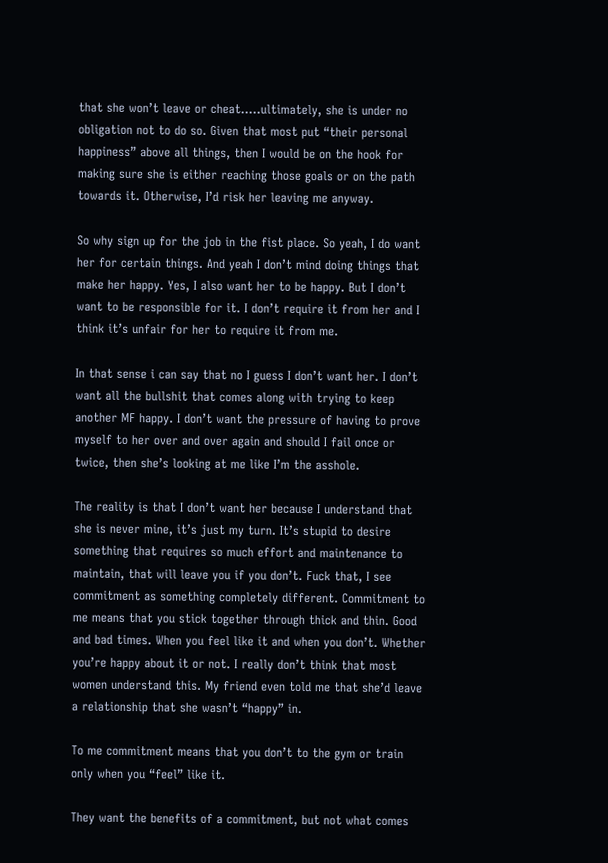that she won’t leave or cheat…..ultimately, she is under no obligation not to do so. Given that most put “their personal happiness” above all things, then I would be on the hook for making sure she is either reaching those goals or on the path towards it. Otherwise, I’d risk her leaving me anyway.

So why sign up for the job in the fist place. So yeah, I do want her for certain things. And yeah I don’t mind doing things that make her happy. Yes, I also want her to be happy. But I don’t want to be responsible for it. I don’t require it from her and I think it’s unfair for her to require it from me.

In that sense i can say that no I guess I don’t want her. I don’t want all the bullshit that comes along with trying to keep another MF happy. I don’t want the pressure of having to prove myself to her over and over again and should I fail once or twice, then she’s looking at me like I’m the asshole.

The reality is that I don’t want her because I understand that she is never mine, it’s just my turn. It’s stupid to desire something that requires so much effort and maintenance to maintain, that will leave you if you don’t. Fuck that, I see commitment as something completely different. Commitment to me means that you stick together through thick and thin. Good and bad times. When you feel like it and when you don’t. Whether you’re happy about it or not. I really don’t think that most women understand this. My friend even told me that she’d leave a relationship that she wasn’t “happy” in.

To me commitment means that you don’t to the gym or train only when you “feel” like it.

They want the benefits of a commitment, but not what comes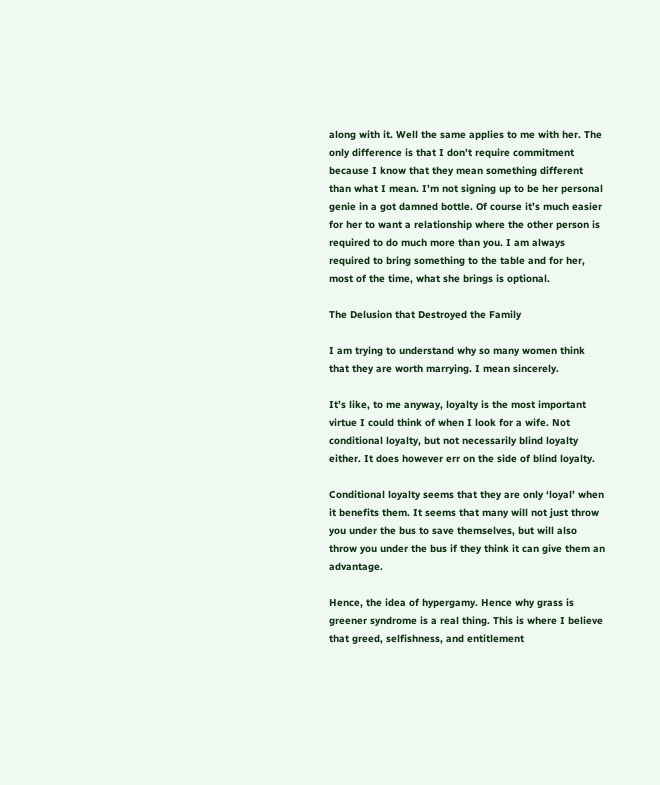along with it. Well the same applies to me with her. The only difference is that I don’t require commitment because I know that they mean something different than what I mean. I’m not signing up to be her personal genie in a got damned bottle. Of course it’s much easier for her to want a relationship where the other person is required to do much more than you. I am always required to bring something to the table and for her, most of the time, what she brings is optional.

The Delusion that Destroyed the Family

I am trying to understand why so many women think that they are worth marrying. I mean sincerely.

It’s like, to me anyway, loyalty is the most important virtue I could think of when I look for a wife. Not conditional loyalty, but not necessarily blind loyalty either. It does however err on the side of blind loyalty.

Conditional loyalty seems that they are only ‘loyal’ when it benefits them. It seems that many will not just throw you under the bus to save themselves, but will also throw you under the bus if they think it can give them an advantage.

Hence, the idea of hypergamy. Hence why grass is greener syndrome is a real thing. This is where I believe that greed, selfishness, and entitlement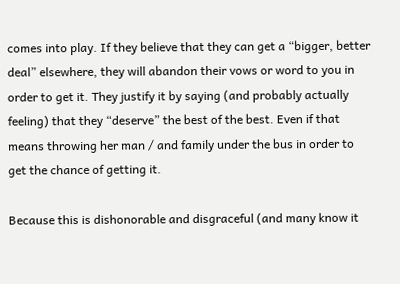comes into play. If they believe that they can get a “bigger, better deal” elsewhere, they will abandon their vows or word to you in order to get it. They justify it by saying (and probably actually feeling) that they “deserve” the best of the best. Even if that means throwing her man / and family under the bus in order to get the chance of getting it.

Because this is dishonorable and disgraceful (and many know it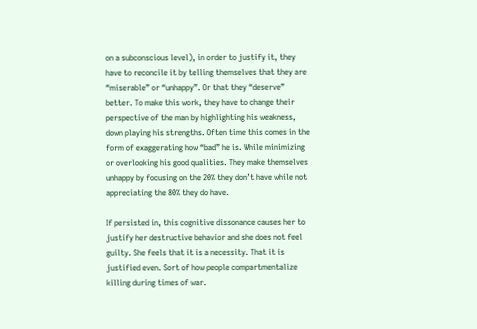on a subconscious level), in order to justify it, they have to reconcile it by telling themselves that they are “miserable” or “unhappy”. Or that they “deserve” better. To make this work, they have to change their perspective of the man by highlighting his weakness, down playing his strengths. Often time this comes in the form of exaggerating how “bad” he is. While minimizing or overlooking his good qualities. They make themselves unhappy by focusing on the 20% they don’t have while not appreciating the 80% they do have.

If persisted in, this cognitive dissonance causes her to justify her destructive behavior and she does not feel guilty. She feels that it is a necessity. That it is justified even. Sort of how people compartmentalize killing during times of war.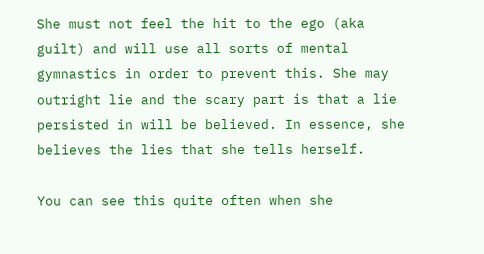She must not feel the hit to the ego (aka guilt) and will use all sorts of mental gymnastics in order to prevent this. She may outright lie and the scary part is that a lie persisted in will be believed. In essence, she believes the lies that she tells herself.

You can see this quite often when she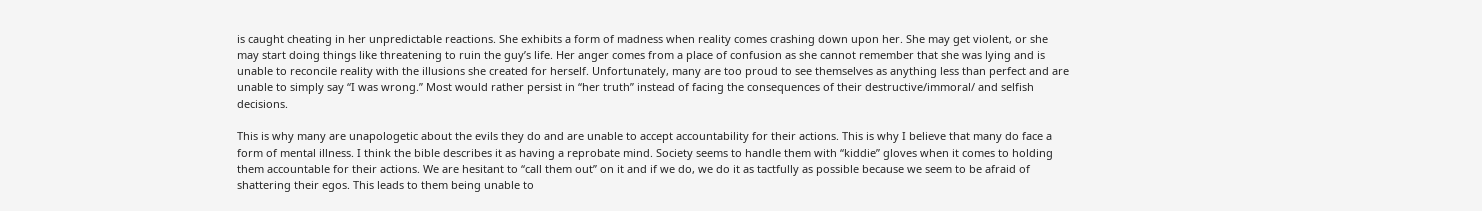is caught cheating in her unpredictable reactions. She exhibits a form of madness when reality comes crashing down upon her. She may get violent, or she may start doing things like threatening to ruin the guy’s life. Her anger comes from a place of confusion as she cannot remember that she was lying and is unable to reconcile reality with the illusions she created for herself. Unfortunately, many are too proud to see themselves as anything less than perfect and are unable to simply say “I was wrong.” Most would rather persist in “her truth” instead of facing the consequences of their destructive/immoral/ and selfish decisions.

This is why many are unapologetic about the evils they do and are unable to accept accountability for their actions. This is why I believe that many do face a form of mental illness. I think the bible describes it as having a reprobate mind. Society seems to handle them with “kiddie” gloves when it comes to holding them accountable for their actions. We are hesitant to “call them out” on it and if we do, we do it as tactfully as possible because we seem to be afraid of shattering their egos. This leads to them being unable to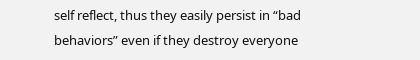self reflect, thus they easily persist in “bad behaviors” even if they destroy everyone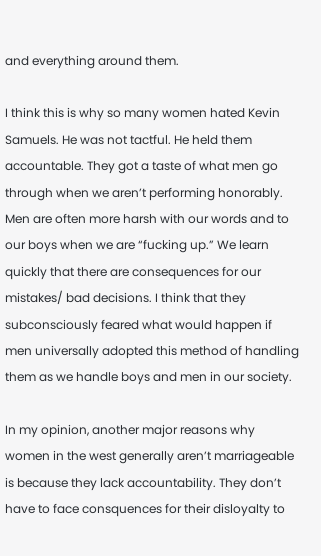and everything around them.

I think this is why so many women hated Kevin Samuels. He was not tactful. He held them accountable. They got a taste of what men go through when we aren’t performing honorably. Men are often more harsh with our words and to our boys when we are “fucking up.” We learn quickly that there are consequences for our mistakes/ bad decisions. I think that they subconsciously feared what would happen if men universally adopted this method of handling them as we handle boys and men in our society.

In my opinion, another major reasons why women in the west generally aren’t marriageable is because they lack accountability. They don’t have to face consquences for their disloyalty to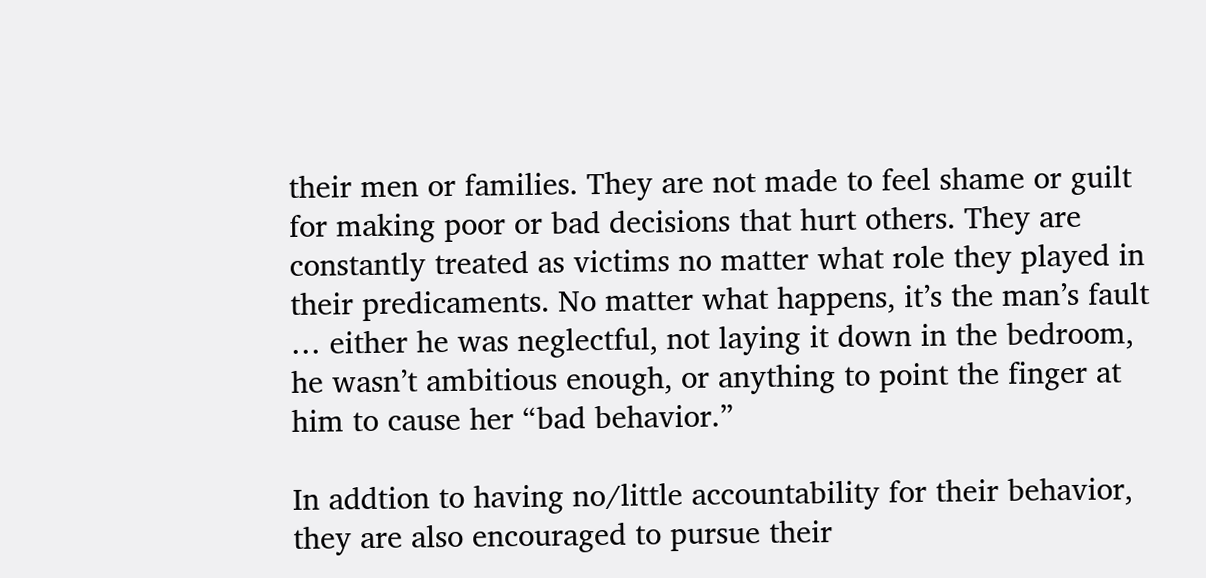their men or families. They are not made to feel shame or guilt for making poor or bad decisions that hurt others. They are constantly treated as victims no matter what role they played in their predicaments. No matter what happens, it’s the man’s fault … either he was neglectful, not laying it down in the bedroom, he wasn’t ambitious enough, or anything to point the finger at him to cause her “bad behavior.”

In addtion to having no/little accountability for their behavior, they are also encouraged to pursue their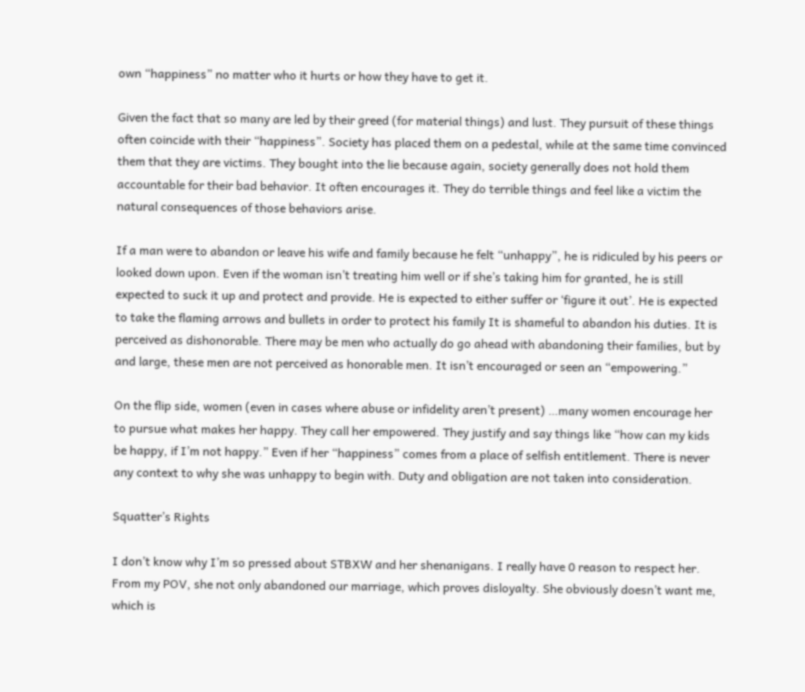own “happiness” no matter who it hurts or how they have to get it.

Given the fact that so many are led by their greed (for material things) and lust. They pursuit of these things often coincide with their “happiness”. Society has placed them on a pedestal, while at the same time convinced them that they are victims. They bought into the lie because again, society generally does not hold them accountable for their bad behavior. It often encourages it. They do terrible things and feel like a victim the natural consequences of those behaviors arise.

If a man were to abandon or leave his wife and family because he felt “unhappy”, he is ridiculed by his peers or looked down upon. Even if the woman isn’t treating him well or if she’s taking him for granted, he is still expected to suck it up and protect and provide. He is expected to either suffer or ‘figure it out’. He is expected to take the flaming arrows and bullets in order to protect his family It is shameful to abandon his duties. It is perceived as dishonorable. There may be men who actually do go ahead with abandoning their families, but by and large, these men are not perceived as honorable men. It isn’t encouraged or seen an “empowering.”

On the flip side, women (even in cases where abuse or infidelity aren’t present) …many women encourage her to pursue what makes her happy. They call her empowered. They justify and say things like “how can my kids be happy, if I’m not happy.” Even if her “happiness” comes from a place of selfish entitlement. There is never any context to why she was unhappy to begin with. Duty and obligation are not taken into consideration.

Squatter’s Rights

I don’t know why I’m so pressed about STBXW and her shenanigans. I really have 0 reason to respect her. From my POV, she not only abandoned our marriage, which proves disloyalty. She obviously doesn’t want me, which is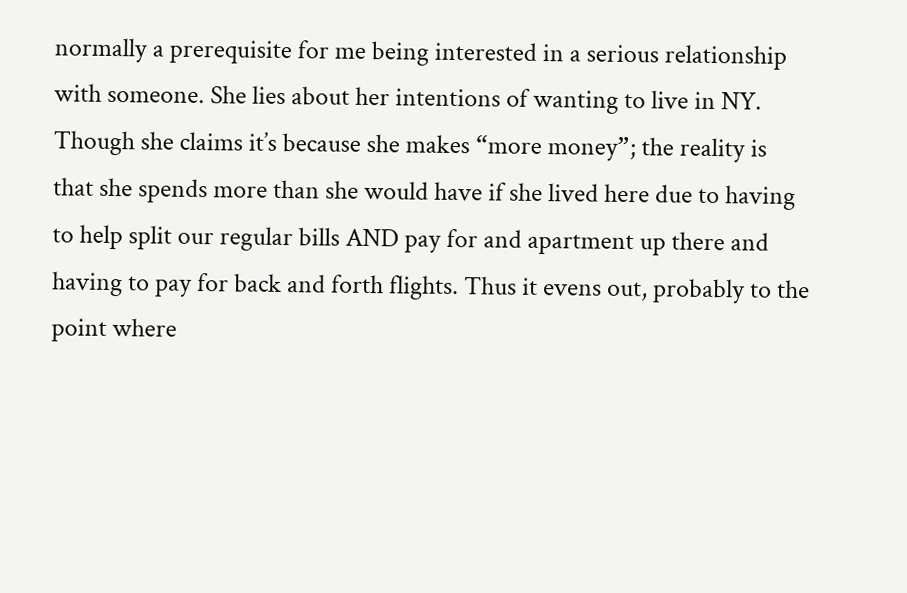normally a prerequisite for me being interested in a serious relationship with someone. She lies about her intentions of wanting to live in NY. Though she claims it’s because she makes “more money”; the reality is that she spends more than she would have if she lived here due to having to help split our regular bills AND pay for and apartment up there and having to pay for back and forth flights. Thus it evens out, probably to the point where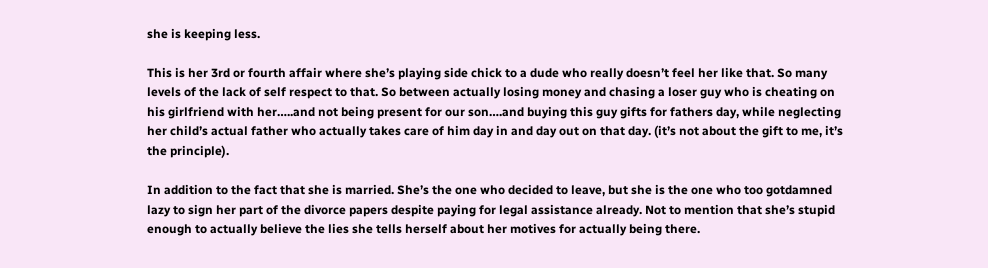she is keeping less.

This is her 3rd or fourth affair where she’s playing side chick to a dude who really doesn’t feel her like that. So many levels of the lack of self respect to that. So between actually losing money and chasing a loser guy who is cheating on his girlfriend with her…..and not being present for our son….and buying this guy gifts for fathers day, while neglecting her child’s actual father who actually takes care of him day in and day out on that day. (it’s not about the gift to me, it’s the principle).

In addition to the fact that she is married. She’s the one who decided to leave, but she is the one who too gotdamned lazy to sign her part of the divorce papers despite paying for legal assistance already. Not to mention that she’s stupid enough to actually believe the lies she tells herself about her motives for actually being there.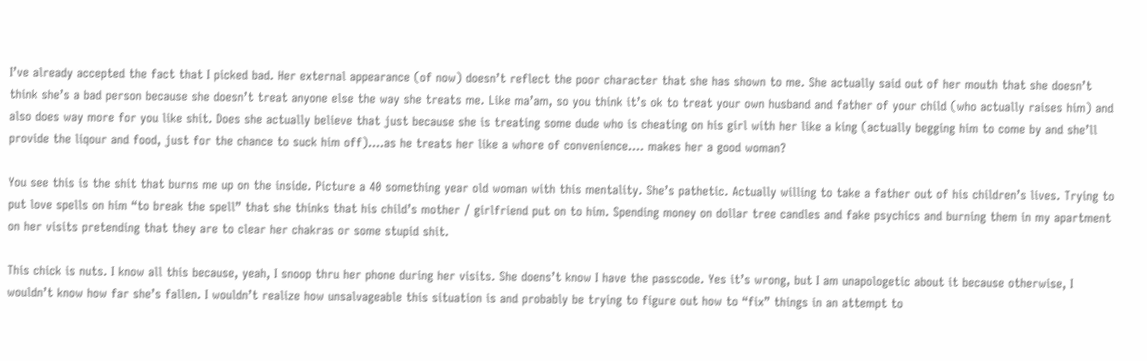I’ve already accepted the fact that I picked bad. Her external appearance (of now) doesn’t reflect the poor character that she has shown to me. She actually said out of her mouth that she doesn’t think she’s a bad person because she doesn’t treat anyone else the way she treats me. Like ma’am, so you think it’s ok to treat your own husband and father of your child (who actually raises him) and also does way more for you like shit. Does she actually believe that just because she is treating some dude who is cheating on his girl with her like a king (actually begging him to come by and she’ll provide the liqour and food, just for the chance to suck him off)….as he treats her like a whore of convenience…. makes her a good woman?

You see this is the shit that burns me up on the inside. Picture a 40 something year old woman with this mentality. She’s pathetic. Actually willing to take a father out of his children’s lives. Trying to put love spells on him “to break the spell” that she thinks that his child’s mother / girlfriend put on to him. Spending money on dollar tree candles and fake psychics and burning them in my apartment on her visits pretending that they are to clear her chakras or some stupid shit.

This chick is nuts. I know all this because, yeah, I snoop thru her phone during her visits. She doens’t know I have the passcode. Yes it’s wrong, but I am unapologetic about it because otherwise, I wouldn’t know how far she’s fallen. I wouldn’t realize how unsalvageable this situation is and probably be trying to figure out how to “fix” things in an attempt to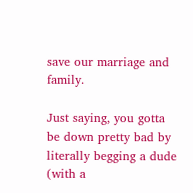save our marriage and family.

Just saying, you gotta be down pretty bad by literally begging a dude (with a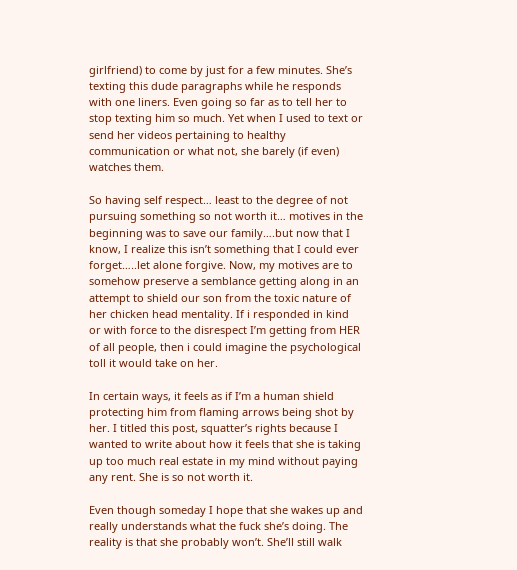girlfriend) to come by just for a few minutes. She’s texting this dude paragraphs while he responds with one liners. Even going so far as to tell her to stop texting him so much. Yet when I used to text or send her videos pertaining to healthy communication or what not, she barely (if even) watches them.

So having self respect… least to the degree of not pursuing something so not worth it… motives in the beginning was to save our family….but now that I know, I realize this isn’t something that I could ever forget…..let alone forgive. Now, my motives are to somehow preserve a semblance getting along in an attempt to shield our son from the toxic nature of her chicken head mentality. If i responded in kind or with force to the disrespect I’m getting from HER of all people, then i could imagine the psychological toll it would take on her.

In certain ways, it feels as if I’m a human shield protecting him from flaming arrows being shot by her. I titled this post, squatter’s rights because I wanted to write about how it feels that she is taking up too much real estate in my mind without paying any rent. She is so not worth it.

Even though someday I hope that she wakes up and really understands what the fuck she’s doing. The reality is that she probably won’t. She’ll still walk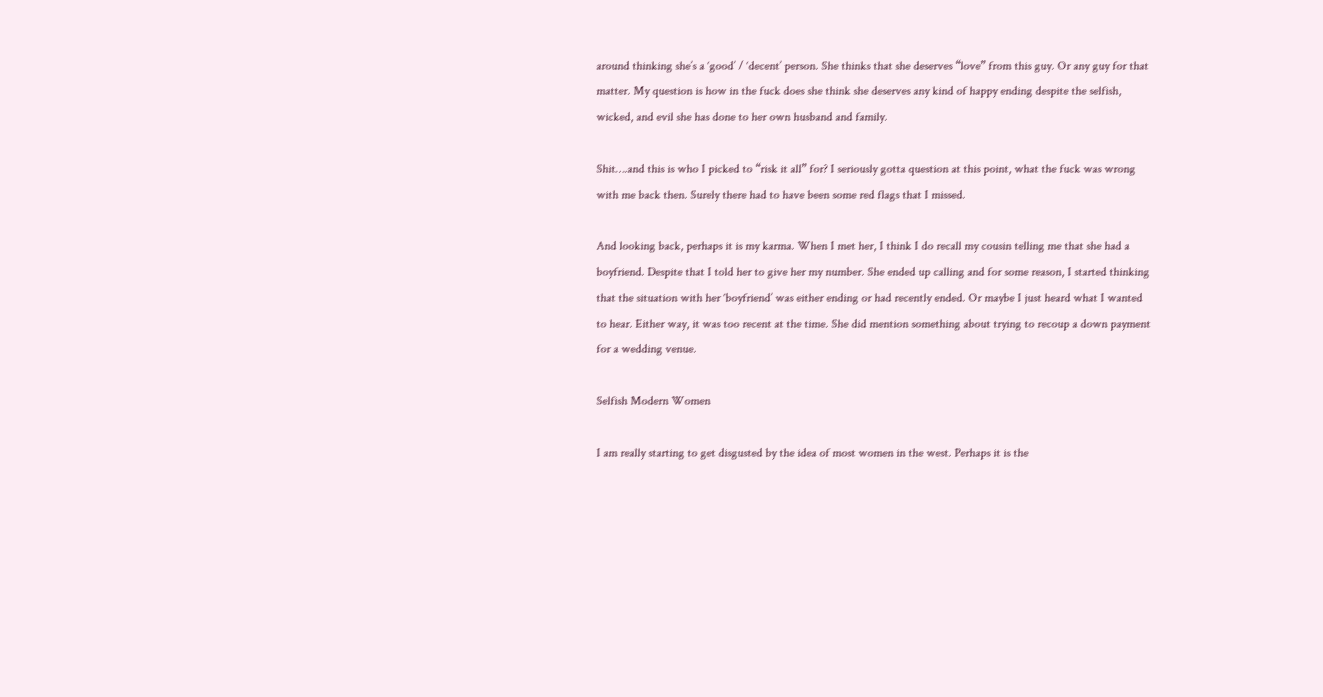around thinking she’s a ‘good’ / ‘decent’ person. She thinks that she deserves “love” from this guy. Or any guy for that matter. My question is how in the fuck does she think she deserves any kind of happy ending despite the selfish, wicked, and evil she has done to her own husband and family.

Shit….and this is who I picked to “risk it all” for? I seriously gotta question at this point, what the fuck was wrong with me back then. Surely there had to have been some red flags that I missed.

And looking back, perhaps it is my karma. When I met her, I think I do recall my cousin telling me that she had a boyfriend. Despite that I told her to give her my number. She ended up calling and for some reason, I started thinking that the situation with her ‘boyfriend’ was either ending or had recently ended. Or maybe I just heard what I wanted to hear. Either way, it was too recent at the time. She did mention something about trying to recoup a down payment for a wedding venue.

Selfish Modern Women

I am really starting to get disgusted by the idea of most women in the west. Perhaps it is the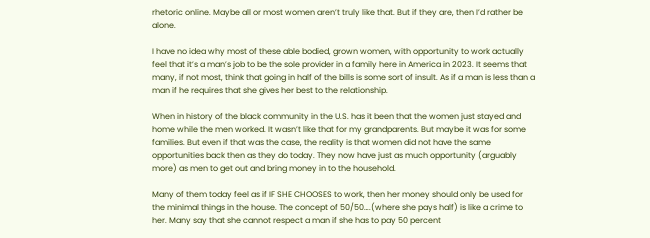rhetoric online. Maybe all or most women aren’t truly like that. But if they are, then I’d rather be alone.

I have no idea why most of these able bodied, grown women, with opportunity to work actually feel that it’s a man’s job to be the sole provider in a family here in America in 2023. It seems that many, if not most, think that going in half of the bills is some sort of insult. As if a man is less than a man if he requires that she gives her best to the relationship.

When in history of the black community in the U.S. has it been that the women just stayed and home while the men worked. It wasn’t like that for my grandparents. But maybe it was for some families. But even if that was the case, the reality is that women did not have the same opportunities back then as they do today. They now have just as much opportunity (arguably more) as men to get out and bring money in to the household.

Many of them today feel as if IF SHE CHOOSES to work, then her money should only be used for the minimal things in the house. The concept of 50/50….(where she pays half) is like a crime to her. Many say that she cannot respect a man if she has to pay 50 percent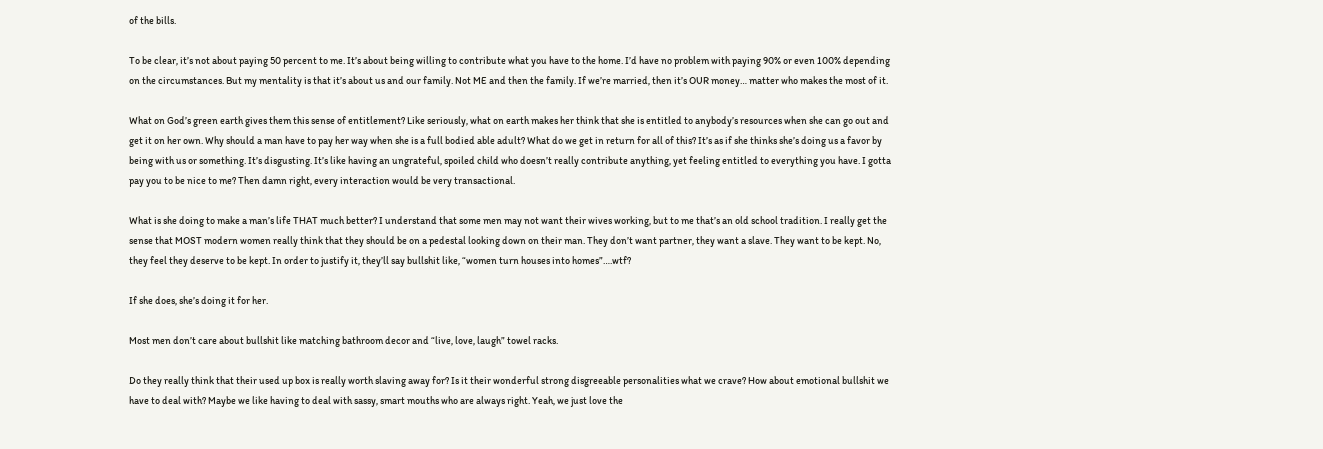of the bills.

To be clear, it’s not about paying 50 percent to me. It’s about being willing to contribute what you have to the home. I’d have no problem with paying 90% or even 100% depending on the circumstances. But my mentality is that it’s about us and our family. Not ME and then the family. If we’re married, then it’s OUR money… matter who makes the most of it.

What on God’s green earth gives them this sense of entitlement? Like seriously, what on earth makes her think that she is entitled to anybody’s resources when she can go out and get it on her own. Why should a man have to pay her way when she is a full bodied able adult? What do we get in return for all of this? It’s as if she thinks she’s doing us a favor by being with us or something. It’s disgusting. It’s like having an ungrateful, spoiled child who doesn’t really contribute anything, yet feeling entitled to everything you have. I gotta pay you to be nice to me? Then damn right, every interaction would be very transactional.

What is she doing to make a man’s life THAT much better? I understand that some men may not want their wives working, but to me that’s an old school tradition. I really get the sense that MOST modern women really think that they should be on a pedestal looking down on their man. They don’t want partner, they want a slave. They want to be kept. No, they feel they deserve to be kept. In order to justify it, they’ll say bullshit like, “women turn houses into homes”….wtf?

If she does, she’s doing it for her.

Most men don’t care about bullshit like matching bathroom decor and “live, love, laugh” towel racks.

Do they really think that their used up box is really worth slaving away for? Is it their wonderful strong disgreeable personalities what we crave? How about emotional bullshit we have to deal with? Maybe we like having to deal with sassy, smart mouths who are always right. Yeah, we just love the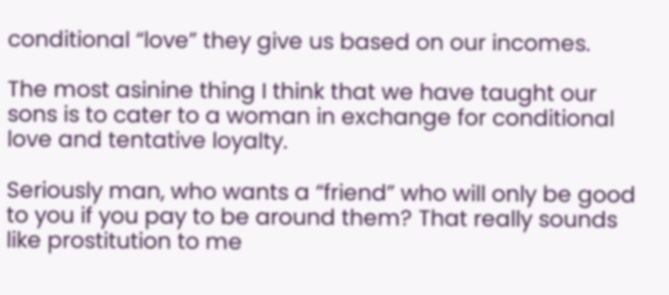conditional “love” they give us based on our incomes.

The most asinine thing I think that we have taught our sons is to cater to a woman in exchange for conditional love and tentative loyalty.

Seriously man, who wants a “friend” who will only be good to you if you pay to be around them? That really sounds like prostitution to me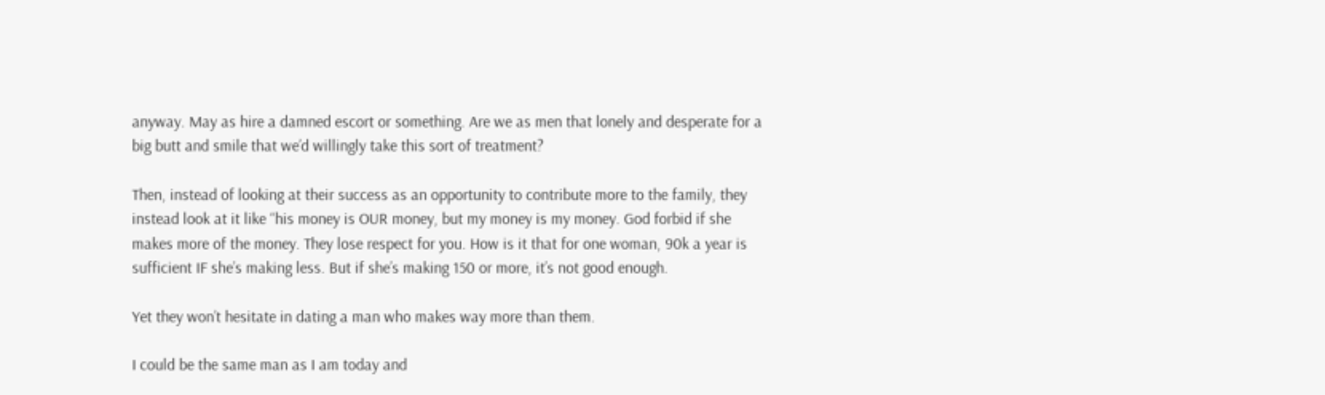anyway. May as hire a damned escort or something. Are we as men that lonely and desperate for a big butt and smile that we’d willingly take this sort of treatment?

Then, instead of looking at their success as an opportunity to contribute more to the family, they instead look at it like “his money is OUR money, but my money is my money. God forbid if she makes more of the money. They lose respect for you. How is it that for one woman, 90k a year is sufficient IF she’s making less. But if she’s making 150 or more, it’s not good enough.

Yet they won’t hesitate in dating a man who makes way more than them.

I could be the same man as I am today and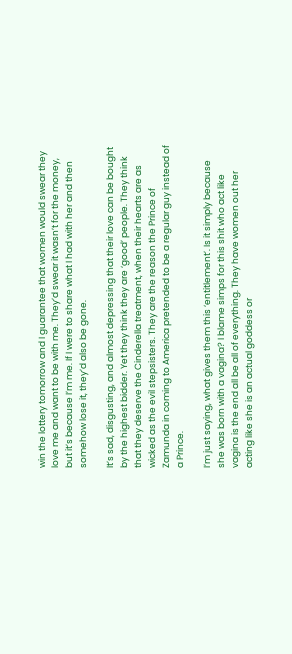win the lottery tomorrow and I guarantee that women would swear they love me and want to be with me. They’d swear it wasn’t for the money, but it’s because I’m me. If I were to share what I had with her and then somehow lose it, they’d also be gone.

It’s sad, disgusting, and almost depressing that their love can be bought by the highest bidder. Yet they think they are ‘good’ people. They think that they deserve the Cinderella treatment, when their hearts are as wicked as the evil stepsisters. They are the reason the Prince of Zamunda in coming to America pretended to be a regular guy instead of a Prince.

I’m just saying, what gives them this ‘entitlement’. Is it simply because she was born with a vagina? I blame simps for this shit who act like vagina is the end all be all of everything. They have women out her acting like she is an actual goddess or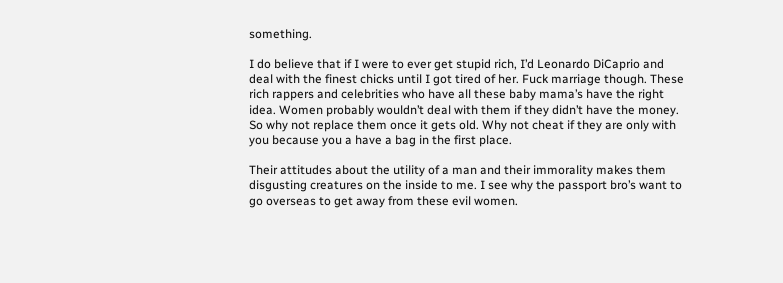something.

I do believe that if I were to ever get stupid rich, I’d Leonardo DiCaprio and deal with the finest chicks until I got tired of her. Fuck marriage though. These rich rappers and celebrities who have all these baby mama’s have the right idea. Women probably wouldn’t deal with them if they didn’t have the money. So why not replace them once it gets old. Why not cheat if they are only with you because you a have a bag in the first place.

Their attitudes about the utility of a man and their immorality makes them disgusting creatures on the inside to me. I see why the passport bro’s want to go overseas to get away from these evil women.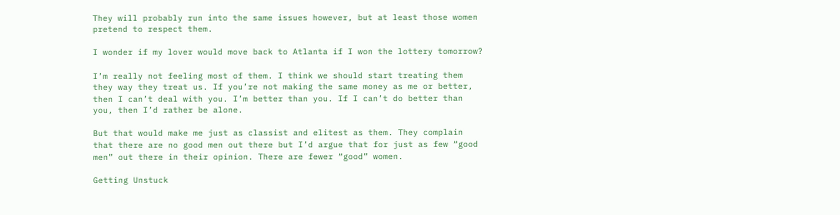They will probably run into the same issues however, but at least those women pretend to respect them.

I wonder if my lover would move back to Atlanta if I won the lottery tomorrow?

I’m really not feeling most of them. I think we should start treating them they way they treat us. If you’re not making the same money as me or better, then I can’t deal with you. I’m better than you. If I can’t do better than you, then I’d rather be alone.

But that would make me just as classist and elitest as them. They complain that there are no good men out there but I’d argue that for just as few “good men” out there in their opinion. There are fewer “good” women.

Getting Unstuck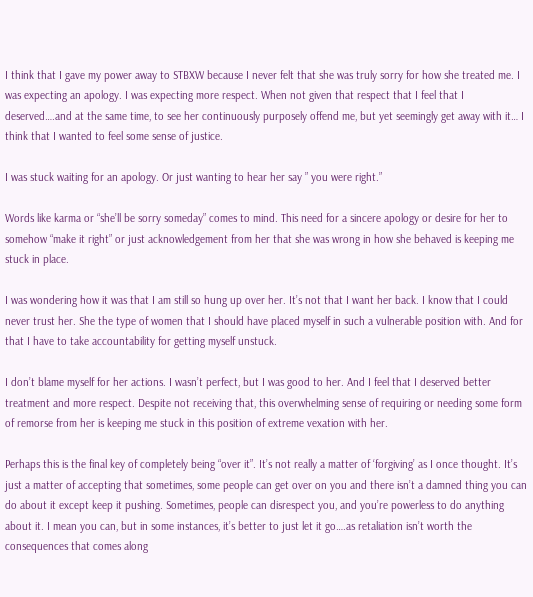I think that I gave my power away to STBXW because I never felt that she was truly sorry for how she treated me. I was expecting an apology. I was expecting more respect. When not given that respect that I feel that I deserved….and at the same time, to see her continuously purposely offend me, but yet seemingly get away with it… I think that I wanted to feel some sense of justice.

I was stuck waiting for an apology. Or just wanting to hear her say ” you were right.”

Words like karma or “she’ll be sorry someday” comes to mind. This need for a sincere apology or desire for her to somehow “make it right” or just acknowledgement from her that she was wrong in how she behaved is keeping me stuck in place.

I was wondering how it was that I am still so hung up over her. It’s not that I want her back. I know that I could never trust her. She the type of women that I should have placed myself in such a vulnerable position with. And for that I have to take accountability for getting myself unstuck.

I don’t blame myself for her actions. I wasn’t perfect, but I was good to her. And I feel that I deserved better treatment and more respect. Despite not receiving that, this overwhelming sense of requiring or needing some form of remorse from her is keeping me stuck in this position of extreme vexation with her.

Perhaps this is the final key of completely being “over it”. It’s not really a matter of ‘forgiving’ as I once thought. It’s just a matter of accepting that sometimes, some people can get over on you and there isn’t a damned thing you can do about it except keep it pushing. Sometimes, people can disrespect you, and you’re powerless to do anything about it. I mean you can, but in some instances, it’s better to just let it go….as retaliation isn’t worth the consequences that comes along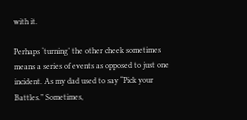with it.

Perhaps ‘turning’ the other cheek sometimes means a series of events as opposed to just one incident. As my dad used to say “Pick your Battles.” Sometimes,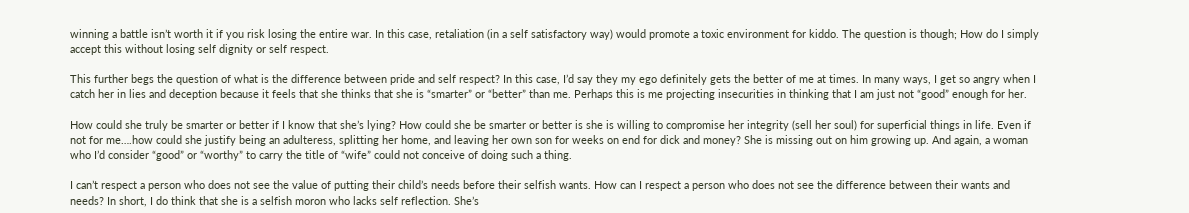winning a battle isn’t worth it if you risk losing the entire war. In this case, retaliation (in a self satisfactory way) would promote a toxic environment for kiddo. The question is though; How do I simply accept this without losing self dignity or self respect.

This further begs the question of what is the difference between pride and self respect? In this case, I’d say they my ego definitely gets the better of me at times. In many ways, I get so angry when I catch her in lies and deception because it feels that she thinks that she is “smarter” or “better” than me. Perhaps this is me projecting insecurities in thinking that I am just not “good” enough for her.

How could she truly be smarter or better if I know that she’s lying? How could she be smarter or better is she is willing to compromise her integrity (sell her soul) for superficial things in life. Even if not for me….how could she justify being an adulteress, splitting her home, and leaving her own son for weeks on end for dick and money? She is missing out on him growing up. And again, a woman who I’d consider “good” or “worthy” to carry the title of “wife” could not conceive of doing such a thing.

I can’t respect a person who does not see the value of putting their child’s needs before their selfish wants. How can I respect a person who does not see the difference between their wants and needs? In short, I do think that she is a selfish moron who lacks self reflection. She’s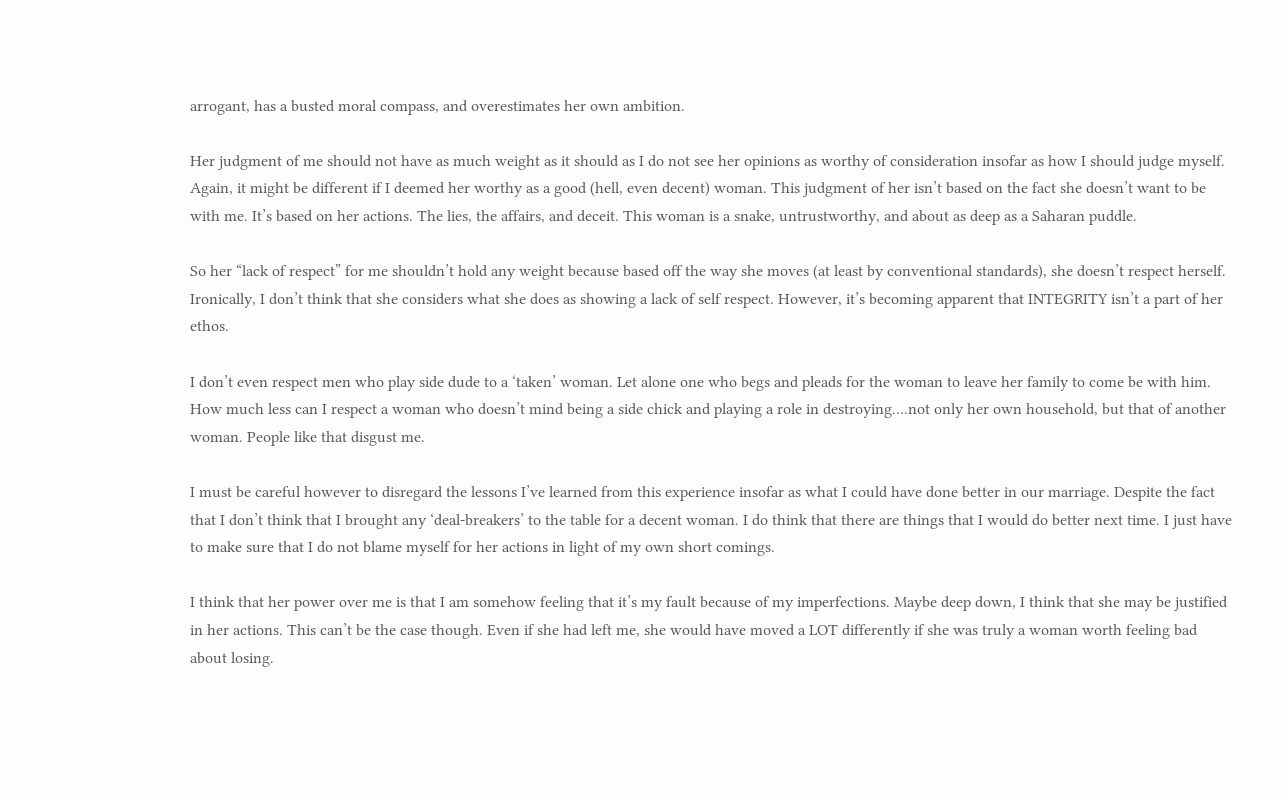arrogant, has a busted moral compass, and overestimates her own ambition.

Her judgment of me should not have as much weight as it should as I do not see her opinions as worthy of consideration insofar as how I should judge myself. Again, it might be different if I deemed her worthy as a good (hell, even decent) woman. This judgment of her isn’t based on the fact she doesn’t want to be with me. It’s based on her actions. The lies, the affairs, and deceit. This woman is a snake, untrustworthy, and about as deep as a Saharan puddle.

So her “lack of respect” for me shouldn’t hold any weight because based off the way she moves (at least by conventional standards), she doesn’t respect herself. Ironically, I don’t think that she considers what she does as showing a lack of self respect. However, it’s becoming apparent that INTEGRITY isn’t a part of her ethos.

I don’t even respect men who play side dude to a ‘taken’ woman. Let alone one who begs and pleads for the woman to leave her family to come be with him. How much less can I respect a woman who doesn’t mind being a side chick and playing a role in destroying….not only her own household, but that of another woman. People like that disgust me.

I must be careful however to disregard the lessons I’ve learned from this experience insofar as what I could have done better in our marriage. Despite the fact that I don’t think that I brought any ‘deal-breakers’ to the table for a decent woman. I do think that there are things that I would do better next time. I just have to make sure that I do not blame myself for her actions in light of my own short comings.

I think that her power over me is that I am somehow feeling that it’s my fault because of my imperfections. Maybe deep down, I think that she may be justified in her actions. This can’t be the case though. Even if she had left me, she would have moved a LOT differently if she was truly a woman worth feeling bad about losing.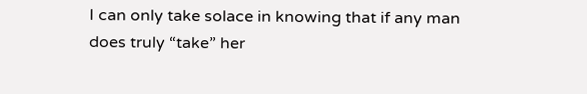I can only take solace in knowing that if any man does truly “take” her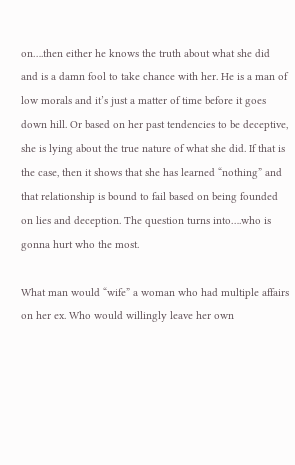on….then either he knows the truth about what she did and is a damn fool to take chance with her. He is a man of low morals and it’s just a matter of time before it goes down hill. Or based on her past tendencies to be deceptive, she is lying about the true nature of what she did. If that is the case, then it shows that she has learned “nothing” and that relationship is bound to fail based on being founded on lies and deception. The question turns into….who is gonna hurt who the most.

What man would “wife” a woman who had multiple affairs on her ex. Who would willingly leave her own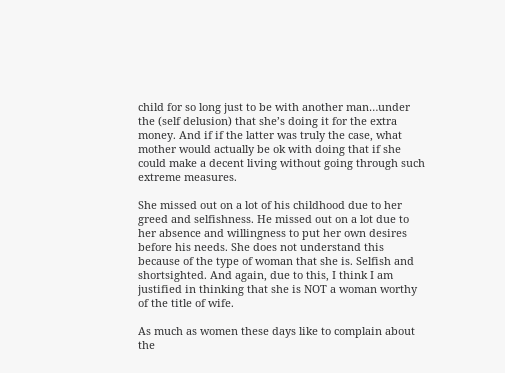child for so long just to be with another man…under the (self delusion) that she’s doing it for the extra money. And if if the latter was truly the case, what mother would actually be ok with doing that if she could make a decent living without going through such extreme measures.

She missed out on a lot of his childhood due to her greed and selfishness. He missed out on a lot due to her absence and willingness to put her own desires before his needs. She does not understand this because of the type of woman that she is. Selfish and shortsighted. And again, due to this, I think I am justified in thinking that she is NOT a woman worthy of the title of wife.

As much as women these days like to complain about the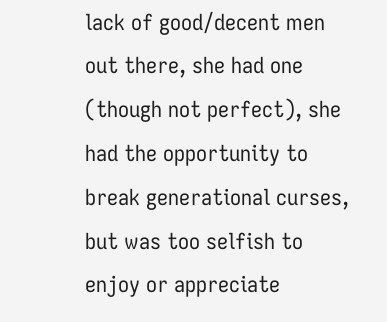lack of good/decent men out there, she had one (though not perfect), she had the opportunity to break generational curses, but was too selfish to enjoy or appreciate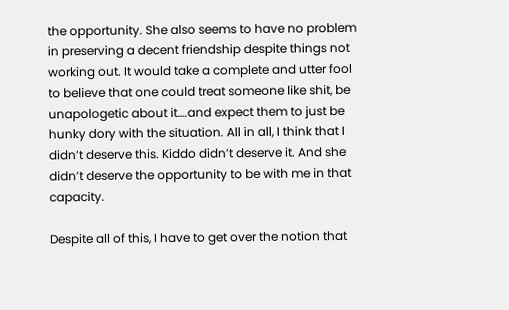the opportunity. She also seems to have no problem in preserving a decent friendship despite things not working out. It would take a complete and utter fool to believe that one could treat someone like shit, be unapologetic about it….and expect them to just be hunky dory with the situation. All in all, I think that I didn’t deserve this. Kiddo didn’t deserve it. And she didn’t deserve the opportunity to be with me in that capacity.

Despite all of this, I have to get over the notion that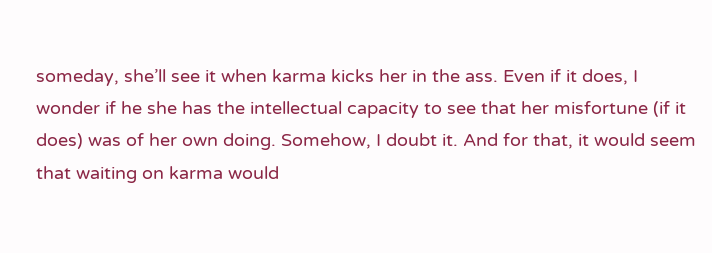someday, she’ll see it when karma kicks her in the ass. Even if it does, I wonder if he she has the intellectual capacity to see that her misfortune (if it does) was of her own doing. Somehow, I doubt it. And for that, it would seem that waiting on karma would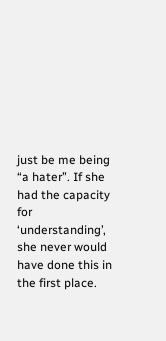just be me being “a hater”. If she had the capacity for ‘understanding’, she never would have done this in the first place.